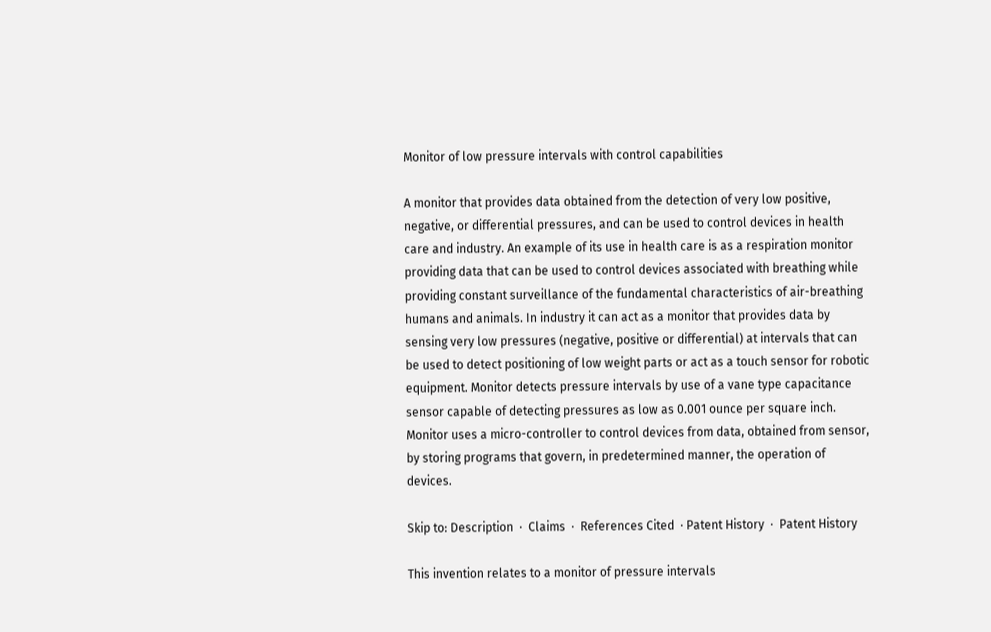Monitor of low pressure intervals with control capabilities

A monitor that provides data obtained from the detection of very low positive, negative, or differential pressures, and can be used to control devices in health care and industry. An example of its use in health care is as a respiration monitor providing data that can be used to control devices associated with breathing while providing constant surveillance of the fundamental characteristics of air-breathing humans and animals. In industry it can act as a monitor that provides data by sensing very low pressures (negative, positive or differential) at intervals that can be used to detect positioning of low weight parts or act as a touch sensor for robotic equipment. Monitor detects pressure intervals by use of a vane type capacitance sensor capable of detecting pressures as low as 0.001 ounce per square inch. Monitor uses a micro-controller to control devices from data, obtained from sensor, by storing programs that govern, in predetermined manner, the operation of devices.

Skip to: Description  ·  Claims  ·  References Cited  · Patent History  ·  Patent History

This invention relates to a monitor of pressure intervals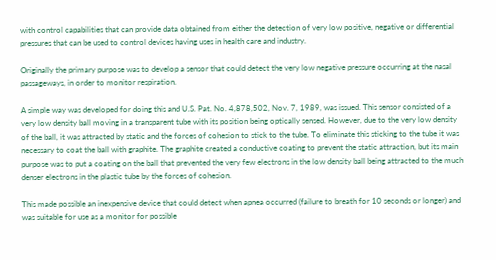with control capabilities that can provide data obtained from either the detection of very low positive, negative or differential pressures that can be used to control devices having uses in health care and industry.

Originally the primary purpose was to develop a sensor that could detect the very low negative pressure occurring at the nasal passageways, in order to monitor respiration.

A simple way was developed for doing this and U.S. Pat. No. 4,878,502, Nov. 7, 1989, was issued. This sensor consisted of a very low density ball moving in a transparent tube with its position being optically sensed. However, due to the very low density of the ball, it was attracted by static and the forces of cohesion to stick to the tube. To eliminate this sticking to the tube it was necessary to coat the ball with graphite. The graphite created a conductive coating to prevent the static attraction, but its main purpose was to put a coating on the ball that prevented the very few electrons in the low density ball being attracted to the much denser electrons in the plastic tube by the forces of cohesion.

This made possible an inexpensive device that could detect when apnea occurred (failure to breath for 10 seconds or longer) and was suitable for use as a monitor for possible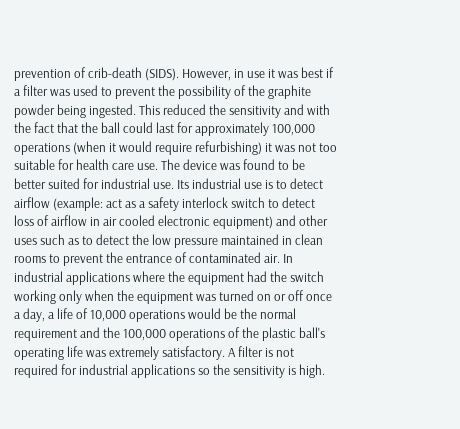prevention of crib-death (SIDS). However, in use it was best if a filter was used to prevent the possibility of the graphite powder being ingested. This reduced the sensitivity and with the fact that the ball could last for approximately 100,000 operations (when it would require refurbishing) it was not too suitable for health care use. The device was found to be better suited for industrial use. Its industrial use is to detect airflow (example: act as a safety interlock switch to detect loss of airflow in air cooled electronic equipment) and other uses such as to detect the low pressure maintained in clean rooms to prevent the entrance of contaminated air. In industrial applications where the equipment had the switch working only when the equipment was turned on or off once a day, a life of 10,000 operations would be the normal requirement and the 100,000 operations of the plastic ball's operating life was extremely satisfactory. A filter is not required for industrial applications so the sensitivity is high.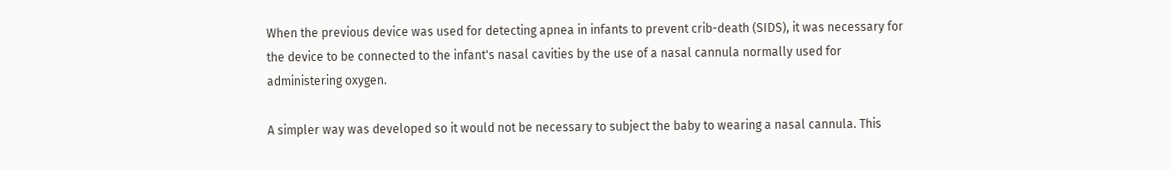When the previous device was used for detecting apnea in infants to prevent crib-death (SIDS), it was necessary for the device to be connected to the infant's nasal cavities by the use of a nasal cannula normally used for administering oxygen.

A simpler way was developed so it would not be necessary to subject the baby to wearing a nasal cannula. This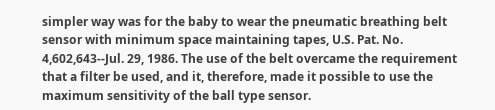simpler way was for the baby to wear the pneumatic breathing belt sensor with minimum space maintaining tapes, U.S. Pat. No. 4,602,643--Jul. 29, 1986. The use of the belt overcame the requirement that a filter be used, and it, therefore, made it possible to use the maximum sensitivity of the ball type sensor.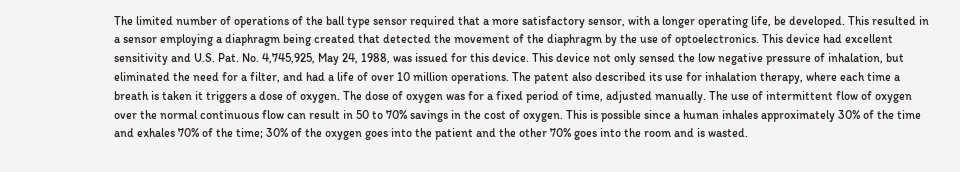The limited number of operations of the ball type sensor required that a more satisfactory sensor, with a longer operating life, be developed. This resulted in a sensor employing a diaphragm being created that detected the movement of the diaphragm by the use of optoelectronics. This device had excellent sensitivity and U.S. Pat. No. 4,745,925, May 24, 1988, was issued for this device. This device not only sensed the low negative pressure of inhalation, but eliminated the need for a filter, and had a life of over 10 million operations. The patent also described its use for inhalation therapy, where each time a breath is taken it triggers a dose of oxygen. The dose of oxygen was for a fixed period of time, adjusted manually. The use of intermittent flow of oxygen over the normal continuous flow can result in 50 to 70% savings in the cost of oxygen. This is possible since a human inhales approximately 30% of the time and exhales 70% of the time; 30% of the oxygen goes into the patient and the other 70% goes into the room and is wasted.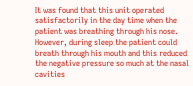It was found that this unit operated satisfactorily in the day time when the patient was breathing through his nose. However, during sleep the patient could breath through his mouth and this reduced the negative pressure so much at the nasal cavities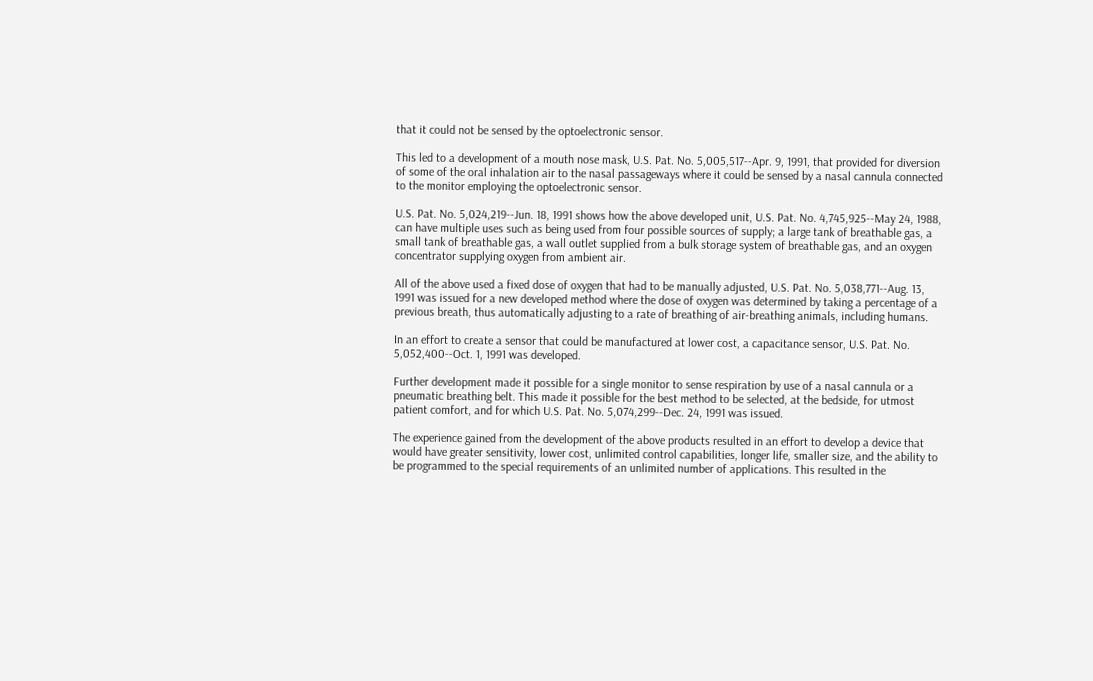that it could not be sensed by the optoelectronic sensor.

This led to a development of a mouth nose mask, U.S. Pat. No. 5,005,517--Apr. 9, 1991, that provided for diversion of some of the oral inhalation air to the nasal passageways where it could be sensed by a nasal cannula connected to the monitor employing the optoelectronic sensor.

U.S. Pat. No. 5,024,219--Jun. 18, 1991 shows how the above developed unit, U.S. Pat. No. 4,745,925--May 24, 1988, can have multiple uses such as being used from four possible sources of supply; a large tank of breathable gas, a small tank of breathable gas, a wall outlet supplied from a bulk storage system of breathable gas, and an oxygen concentrator supplying oxygen from ambient air.

All of the above used a fixed dose of oxygen that had to be manually adjusted, U.S. Pat. No. 5,038,771--Aug. 13, 1991 was issued for a new developed method where the dose of oxygen was determined by taking a percentage of a previous breath, thus automatically adjusting to a rate of breathing of air-breathing animals, including humans.

In an effort to create a sensor that could be manufactured at lower cost, a capacitance sensor, U.S. Pat. No. 5,052,400--Oct. 1, 1991 was developed.

Further development made it possible for a single monitor to sense respiration by use of a nasal cannula or a pneumatic breathing belt. This made it possible for the best method to be selected, at the bedside, for utmost patient comfort, and for which U.S. Pat. No. 5,074,299--Dec. 24, 1991 was issued.

The experience gained from the development of the above products resulted in an effort to develop a device that would have greater sensitivity, lower cost, unlimited control capabilities, longer life, smaller size, and the ability to be programmed to the special requirements of an unlimited number of applications. This resulted in the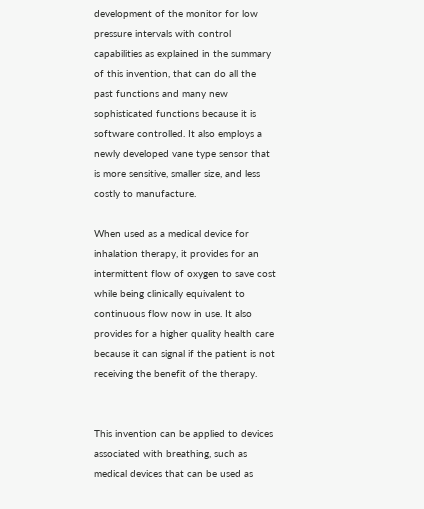development of the monitor for low pressure intervals with control capabilities as explained in the summary of this invention, that can do all the past functions and many new sophisticated functions because it is software controlled. It also employs a newly developed vane type sensor that is more sensitive, smaller size, and less costly to manufacture.

When used as a medical device for inhalation therapy, it provides for an intermittent flow of oxygen to save cost while being clinically equivalent to continuous flow now in use. It also provides for a higher quality health care because it can signal if the patient is not receiving the benefit of the therapy.


This invention can be applied to devices associated with breathing, such as medical devices that can be used as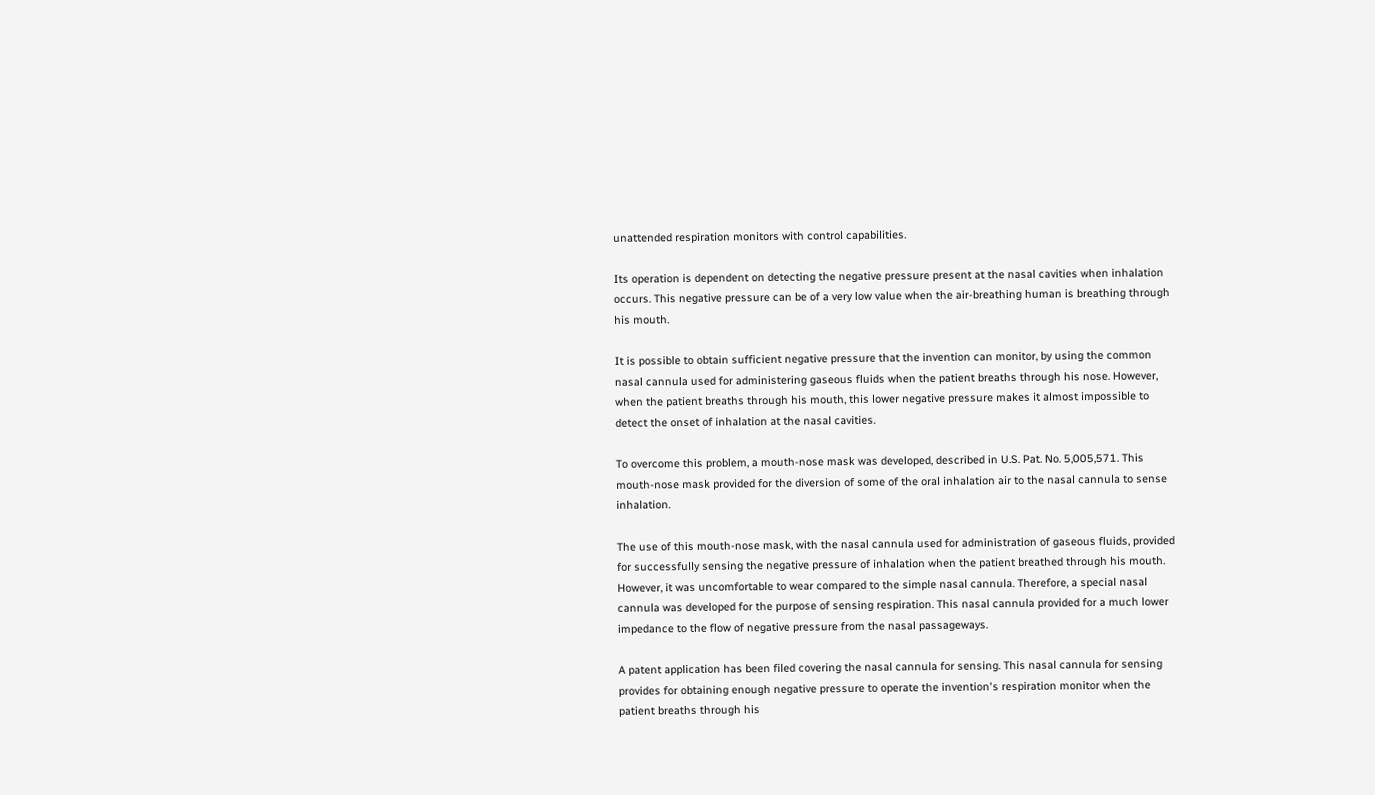unattended respiration monitors with control capabilities.

Its operation is dependent on detecting the negative pressure present at the nasal cavities when inhalation occurs. This negative pressure can be of a very low value when the air-breathing human is breathing through his mouth.

It is possible to obtain sufficient negative pressure that the invention can monitor, by using the common nasal cannula used for administering gaseous fluids when the patient breaths through his nose. However, when the patient breaths through his mouth, this lower negative pressure makes it almost impossible to detect the onset of inhalation at the nasal cavities.

To overcome this problem, a mouth-nose mask was developed, described in U.S. Pat. No. 5,005,571. This mouth-nose mask provided for the diversion of some of the oral inhalation air to the nasal cannula to sense inhalation.

The use of this mouth-nose mask, with the nasal cannula used for administration of gaseous fluids, provided for successfully sensing the negative pressure of inhalation when the patient breathed through his mouth. However, it was uncomfortable to wear compared to the simple nasal cannula. Therefore, a special nasal cannula was developed for the purpose of sensing respiration. This nasal cannula provided for a much lower impedance to the flow of negative pressure from the nasal passageways.

A patent application has been filed covering the nasal cannula for sensing. This nasal cannula for sensing provides for obtaining enough negative pressure to operate the invention's respiration monitor when the patient breaths through his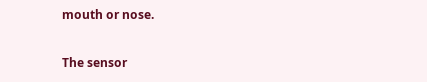mouth or nose.

The sensor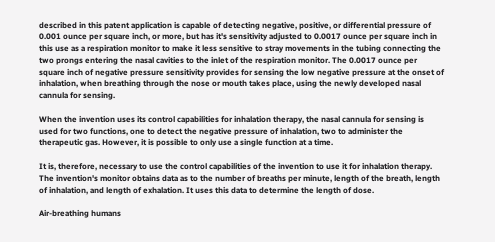described in this patent application is capable of detecting negative, positive, or differential pressure of 0.001 ounce per square inch, or more, but has it's sensitivity adjusted to 0.0017 ounce per square inch in this use as a respiration monitor to make it less sensitive to stray movements in the tubing connecting the two prongs entering the nasal cavities to the inlet of the respiration monitor. The 0.0017 ounce per square inch of negative pressure sensitivity provides for sensing the low negative pressure at the onset of inhalation, when breathing through the nose or mouth takes place, using the newly developed nasal cannula for sensing.

When the invention uses its control capabilities for inhalation therapy, the nasal cannula for sensing is used for two functions, one to detect the negative pressure of inhalation, two to administer the therapeutic gas. However, it is possible to only use a single function at a time.

It is, therefore, necessary to use the control capabilities of the invention to use it for inhalation therapy. The invention's monitor obtains data as to the number of breaths per minute, length of the breath, length of inhalation, and length of exhalation. It uses this data to determine the length of dose.

Air-breathing humans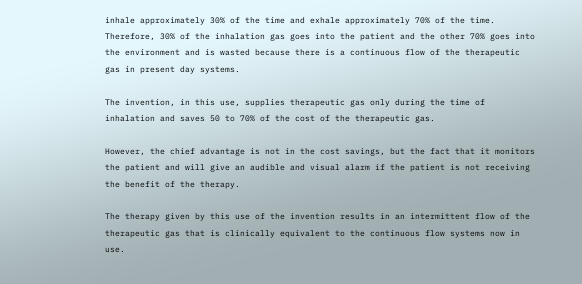inhale approximately 30% of the time and exhale approximately 70% of the time. Therefore, 30% of the inhalation gas goes into the patient and the other 70% goes into the environment and is wasted because there is a continuous flow of the therapeutic gas in present day systems.

The invention, in this use, supplies therapeutic gas only during the time of inhalation and saves 50 to 70% of the cost of the therapeutic gas.

However, the chief advantage is not in the cost savings, but the fact that it monitors the patient and will give an audible and visual alarm if the patient is not receiving the benefit of the therapy.

The therapy given by this use of the invention results in an intermittent flow of the therapeutic gas that is clinically equivalent to the continuous flow systems now in use.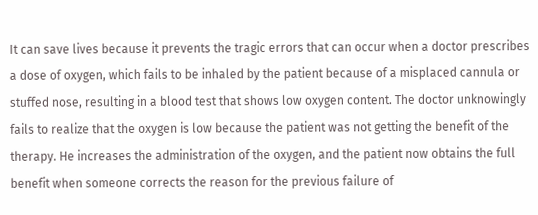It can save lives because it prevents the tragic errors that can occur when a doctor prescribes a dose of oxygen, which fails to be inhaled by the patient because of a misplaced cannula or stuffed nose, resulting in a blood test that shows low oxygen content. The doctor unknowingly fails to realize that the oxygen is low because the patient was not getting the benefit of the therapy. He increases the administration of the oxygen, and the patient now obtains the full benefit when someone corrects the reason for the previous failure of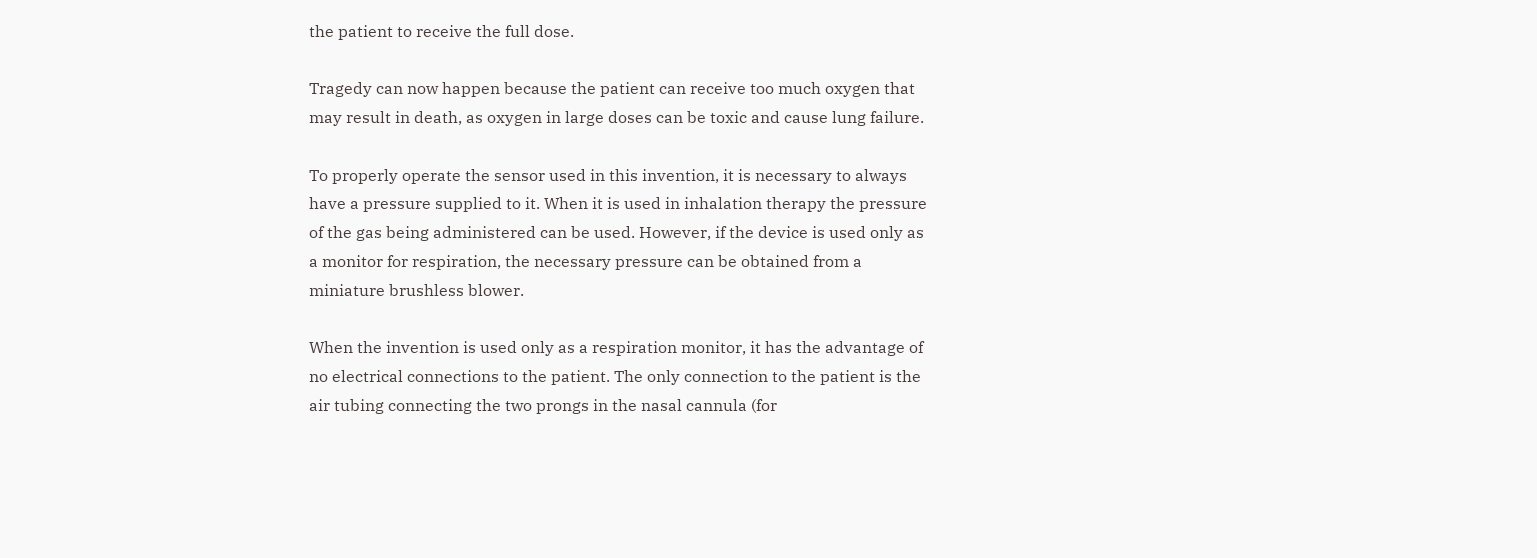the patient to receive the full dose.

Tragedy can now happen because the patient can receive too much oxygen that may result in death, as oxygen in large doses can be toxic and cause lung failure.

To properly operate the sensor used in this invention, it is necessary to always have a pressure supplied to it. When it is used in inhalation therapy the pressure of the gas being administered can be used. However, if the device is used only as a monitor for respiration, the necessary pressure can be obtained from a miniature brushless blower.

When the invention is used only as a respiration monitor, it has the advantage of no electrical connections to the patient. The only connection to the patient is the air tubing connecting the two prongs in the nasal cannula (for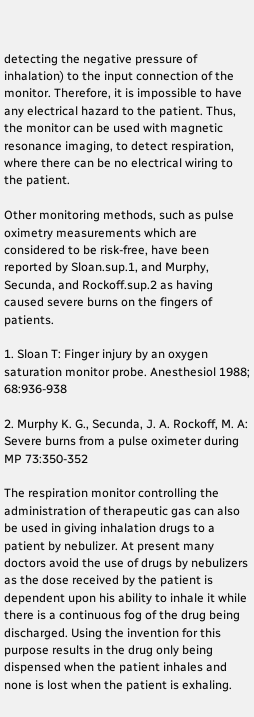detecting the negative pressure of inhalation) to the input connection of the monitor. Therefore, it is impossible to have any electrical hazard to the patient. Thus, the monitor can be used with magnetic resonance imaging, to detect respiration, where there can be no electrical wiring to the patient.

Other monitoring methods, such as pulse oximetry measurements which are considered to be risk-free, have been reported by Sloan.sup.1, and Murphy, Secunda, and Rockoff.sup.2 as having caused severe burns on the fingers of patients.

1. Sloan T: Finger injury by an oxygen saturation monitor probe. Anesthesiol 1988; 68:936-938

2. Murphy K. G., Secunda, J. A. Rockoff, M. A: Severe burns from a pulse oximeter during MP 73:350-352

The respiration monitor controlling the administration of therapeutic gas can also be used in giving inhalation drugs to a patient by nebulizer. At present many doctors avoid the use of drugs by nebulizers as the dose received by the patient is dependent upon his ability to inhale it while there is a continuous fog of the drug being discharged. Using the invention for this purpose results in the drug only being dispensed when the patient inhales and none is lost when the patient is exhaling.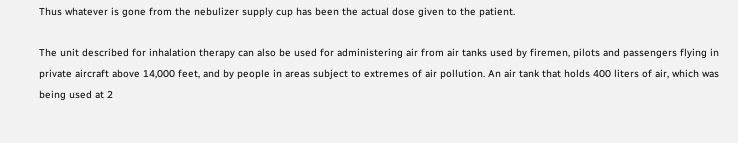Thus whatever is gone from the nebulizer supply cup has been the actual dose given to the patient.

The unit described for inhalation therapy can also be used for administering air from air tanks used by firemen, pilots and passengers flying in private aircraft above 14,000 feet, and by people in areas subject to extremes of air pollution. An air tank that holds 400 liters of air, which was being used at 2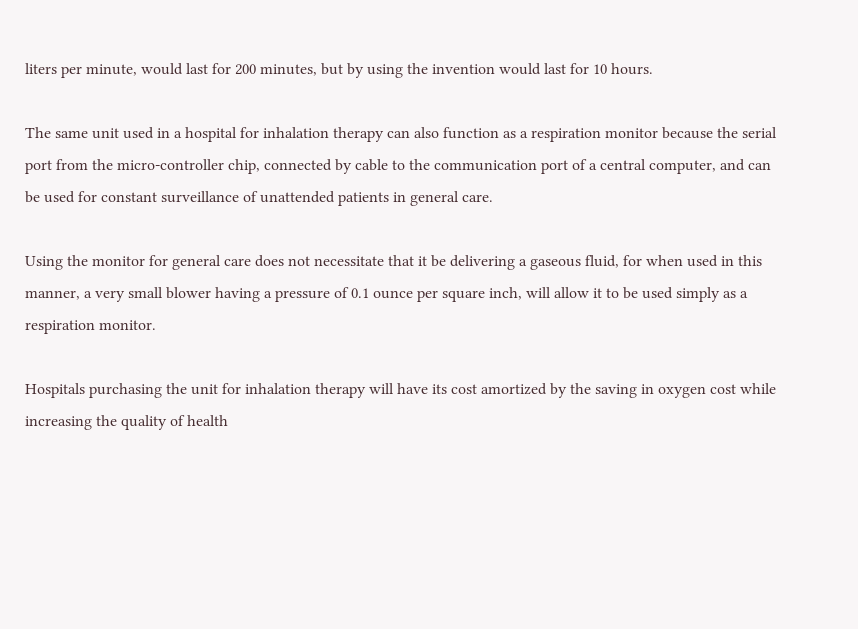liters per minute, would last for 200 minutes, but by using the invention would last for 10 hours.

The same unit used in a hospital for inhalation therapy can also function as a respiration monitor because the serial port from the micro-controller chip, connected by cable to the communication port of a central computer, and can be used for constant surveillance of unattended patients in general care.

Using the monitor for general care does not necessitate that it be delivering a gaseous fluid, for when used in this manner, a very small blower having a pressure of 0.1 ounce per square inch, will allow it to be used simply as a respiration monitor.

Hospitals purchasing the unit for inhalation therapy will have its cost amortized by the saving in oxygen cost while increasing the quality of health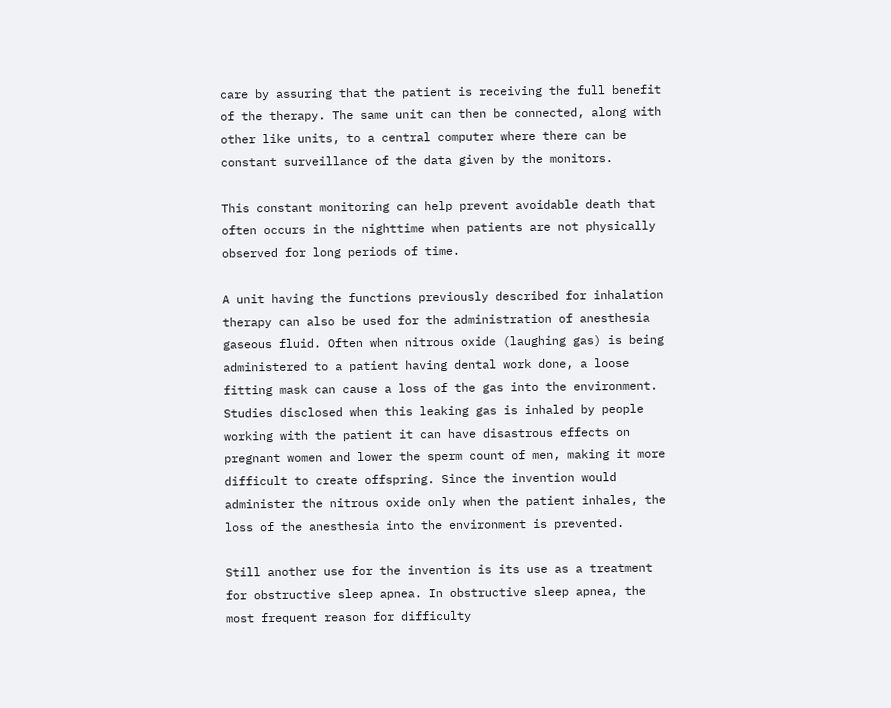care by assuring that the patient is receiving the full benefit of the therapy. The same unit can then be connected, along with other like units, to a central computer where there can be constant surveillance of the data given by the monitors.

This constant monitoring can help prevent avoidable death that often occurs in the nighttime when patients are not physically observed for long periods of time.

A unit having the functions previously described for inhalation therapy can also be used for the administration of anesthesia gaseous fluid. Often when nitrous oxide (laughing gas) is being administered to a patient having dental work done, a loose fitting mask can cause a loss of the gas into the environment. Studies disclosed when this leaking gas is inhaled by people working with the patient it can have disastrous effects on pregnant women and lower the sperm count of men, making it more difficult to create offspring. Since the invention would administer the nitrous oxide only when the patient inhales, the loss of the anesthesia into the environment is prevented.

Still another use for the invention is its use as a treatment for obstructive sleep apnea. In obstructive sleep apnea, the most frequent reason for difficulty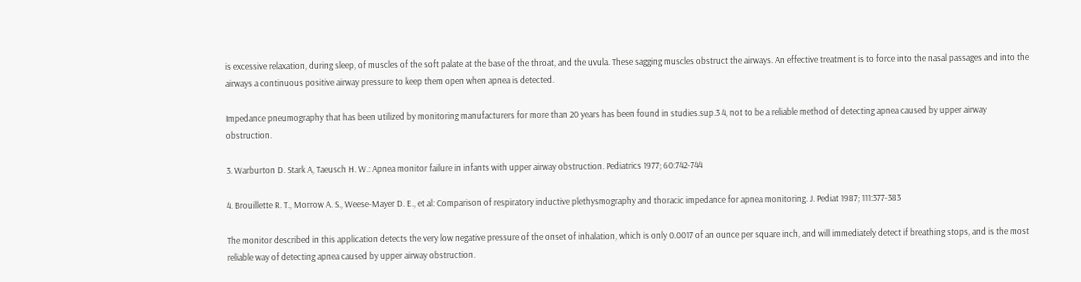is excessive relaxation, during sleep, of muscles of the soft palate at the base of the throat, and the uvula. These sagging muscles obstruct the airways. An effective treatment is to force into the nasal passages and into the airways a continuous positive airway pressure to keep them open when apnea is detected.

Impedance pneumography that has been utilized by monitoring manufacturers for more than 20 years has been found in studies.sup.3 4, not to be a reliable method of detecting apnea caused by upper airway obstruction.

3. Warburton D. Stark A, Taeusch H. W.: Apnea monitor failure in infants with upper airway obstruction. Pediatrics 1977; 60:742-744

4. Brouillette R. T., Morrow A. S., Weese-Mayer D. E., et al: Comparison of respiratory inductive plethysmography and thoracic impedance for apnea monitoring. J. Pediat 1987; 111:377-383

The monitor described in this application detects the very low negative pressure of the onset of inhalation, which is only 0.0017 of an ounce per square inch, and will immediately detect if breathing stops, and is the most reliable way of detecting apnea caused by upper airway obstruction.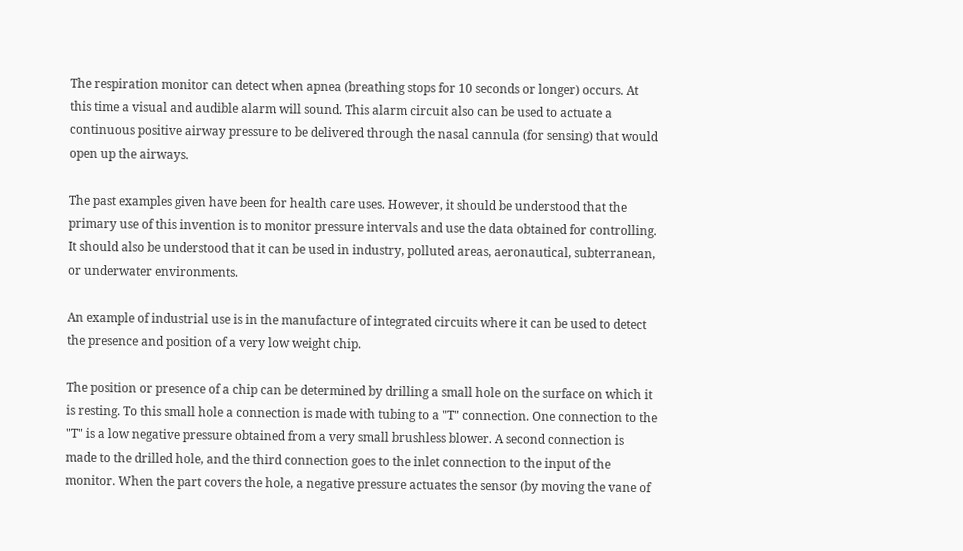The respiration monitor can detect when apnea (breathing stops for 10 seconds or longer) occurs. At this time a visual and audible alarm will sound. This alarm circuit also can be used to actuate a continuous positive airway pressure to be delivered through the nasal cannula (for sensing) that would open up the airways.

The past examples given have been for health care uses. However, it should be understood that the primary use of this invention is to monitor pressure intervals and use the data obtained for controlling. It should also be understood that it can be used in industry, polluted areas, aeronautical, subterranean, or underwater environments.

An example of industrial use is in the manufacture of integrated circuits where it can be used to detect the presence and position of a very low weight chip.

The position or presence of a chip can be determined by drilling a small hole on the surface on which it is resting. To this small hole a connection is made with tubing to a "T" connection. One connection to the "T" is a low negative pressure obtained from a very small brushless blower. A second connection is made to the drilled hole, and the third connection goes to the inlet connection to the input of the monitor. When the part covers the hole, a negative pressure actuates the sensor (by moving the vane of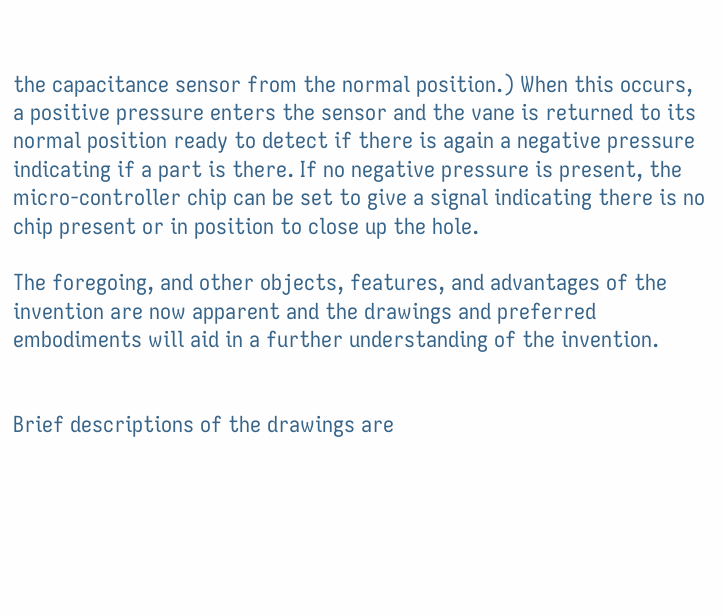the capacitance sensor from the normal position.) When this occurs, a positive pressure enters the sensor and the vane is returned to its normal position ready to detect if there is again a negative pressure indicating if a part is there. If no negative pressure is present, the micro-controller chip can be set to give a signal indicating there is no chip present or in position to close up the hole.

The foregoing, and other objects, features, and advantages of the invention are now apparent and the drawings and preferred embodiments will aid in a further understanding of the invention.


Brief descriptions of the drawings are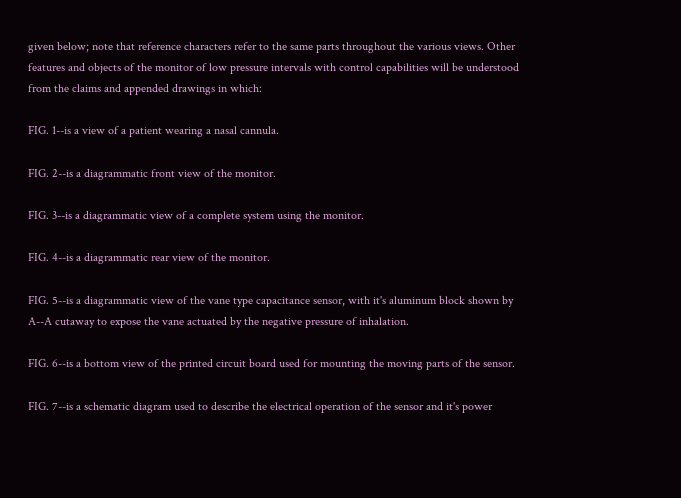given below; note that reference characters refer to the same parts throughout the various views. Other features and objects of the monitor of low pressure intervals with control capabilities will be understood from the claims and appended drawings in which:

FIG. 1--is a view of a patient wearing a nasal cannula.

FIG. 2--is a diagrammatic front view of the monitor.

FIG. 3--is a diagrammatic view of a complete system using the monitor.

FIG. 4--is a diagrammatic rear view of the monitor.

FIG. 5--is a diagrammatic view of the vane type capacitance sensor, with it's aluminum block shown by A--A cutaway to expose the vane actuated by the negative pressure of inhalation.

FIG. 6--is a bottom view of the printed circuit board used for mounting the moving parts of the sensor.

FIG. 7--is a schematic diagram used to describe the electrical operation of the sensor and it's power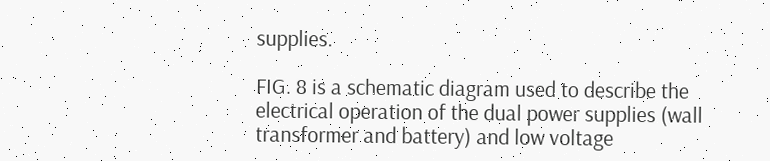supplies.

FIG. 8 is a schematic diagram used to describe the electrical operation of the dual power supplies (wall transformer and battery) and low voltage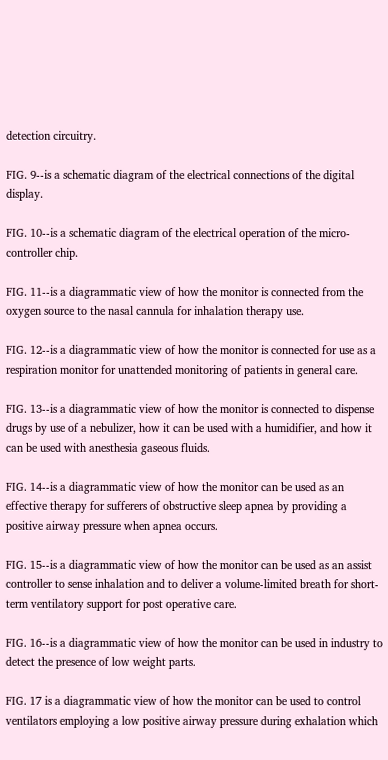detection circuitry.

FIG. 9--is a schematic diagram of the electrical connections of the digital display.

FIG. 10--is a schematic diagram of the electrical operation of the micro-controller chip.

FIG. 11--is a diagrammatic view of how the monitor is connected from the oxygen source to the nasal cannula for inhalation therapy use.

FIG. 12--is a diagrammatic view of how the monitor is connected for use as a respiration monitor for unattended monitoring of patients in general care.

FIG. 13--is a diagrammatic view of how the monitor is connected to dispense drugs by use of a nebulizer, how it can be used with a humidifier, and how it can be used with anesthesia gaseous fluids.

FIG. 14--is a diagrammatic view of how the monitor can be used as an effective therapy for sufferers of obstructive sleep apnea by providing a positive airway pressure when apnea occurs.

FIG. 15--is a diagrammatic view of how the monitor can be used as an assist controller to sense inhalation and to deliver a volume-limited breath for short-term ventilatory support for post operative care.

FIG. 16--is a diagrammatic view of how the monitor can be used in industry to detect the presence of low weight parts.

FIG. 17 is a diagrammatic view of how the monitor can be used to control ventilators employing a low positive airway pressure during exhalation which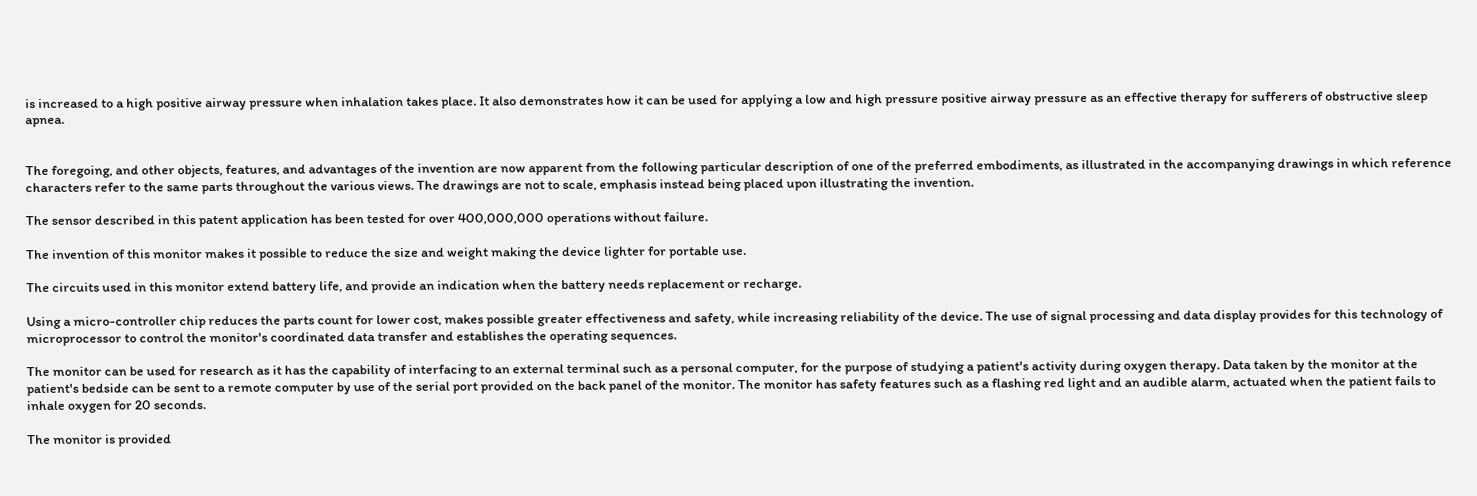is increased to a high positive airway pressure when inhalation takes place. It also demonstrates how it can be used for applying a low and high pressure positive airway pressure as an effective therapy for sufferers of obstructive sleep apnea.


The foregoing, and other objects, features, and advantages of the invention are now apparent from the following particular description of one of the preferred embodiments, as illustrated in the accompanying drawings in which reference characters refer to the same parts throughout the various views. The drawings are not to scale, emphasis instead being placed upon illustrating the invention.

The sensor described in this patent application has been tested for over 400,000,000 operations without failure.

The invention of this monitor makes it possible to reduce the size and weight making the device lighter for portable use.

The circuits used in this monitor extend battery life, and provide an indication when the battery needs replacement or recharge.

Using a micro-controller chip reduces the parts count for lower cost, makes possible greater effectiveness and safety, while increasing reliability of the device. The use of signal processing and data display provides for this technology of microprocessor to control the monitor's coordinated data transfer and establishes the operating sequences.

The monitor can be used for research as it has the capability of interfacing to an external terminal such as a personal computer, for the purpose of studying a patient's activity during oxygen therapy. Data taken by the monitor at the patient's bedside can be sent to a remote computer by use of the serial port provided on the back panel of the monitor. The monitor has safety features such as a flashing red light and an audible alarm, actuated when the patient fails to inhale oxygen for 20 seconds.

The monitor is provided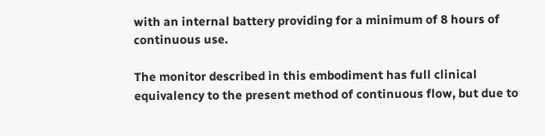with an internal battery providing for a minimum of 8 hours of continuous use.

The monitor described in this embodiment has full clinical equivalency to the present method of continuous flow, but due to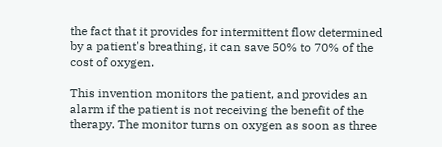the fact that it provides for intermittent flow determined by a patient's breathing, it can save 50% to 70% of the cost of oxygen.

This invention monitors the patient, and provides an alarm if the patient is not receiving the benefit of the therapy. The monitor turns on oxygen as soon as three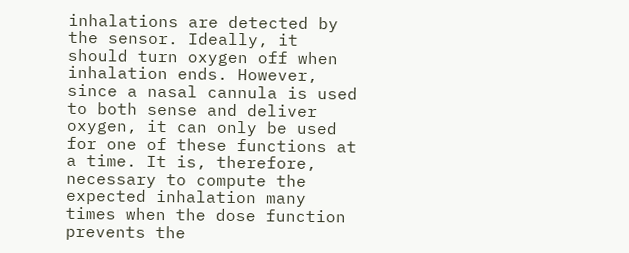inhalations are detected by the sensor. Ideally, it should turn oxygen off when inhalation ends. However, since a nasal cannula is used to both sense and deliver oxygen, it can only be used for one of these functions at a time. It is, therefore, necessary to compute the expected inhalation many times when the dose function prevents the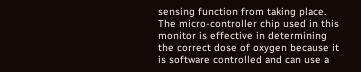sensing function from taking place. The micro-controller chip used in this monitor is effective in determining the correct dose of oxygen because it is software controlled and can use a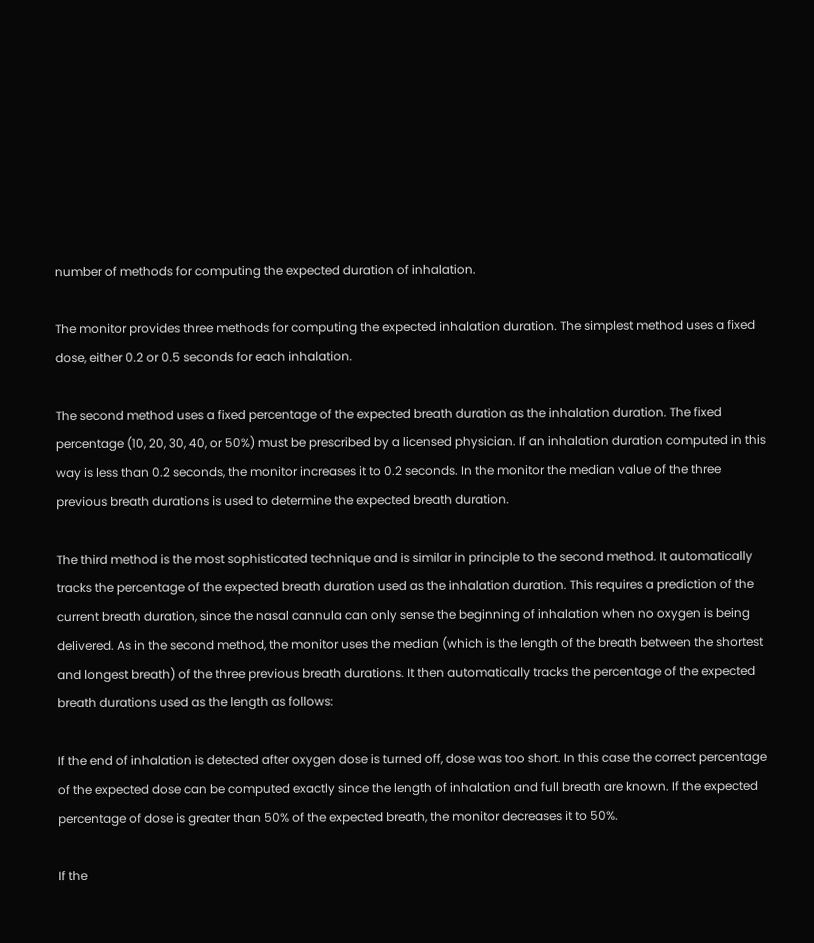number of methods for computing the expected duration of inhalation.

The monitor provides three methods for computing the expected inhalation duration. The simplest method uses a fixed dose, either 0.2 or 0.5 seconds for each inhalation.

The second method uses a fixed percentage of the expected breath duration as the inhalation duration. The fixed percentage (10, 20, 30, 40, or 50%) must be prescribed by a licensed physician. If an inhalation duration computed in this way is less than 0.2 seconds, the monitor increases it to 0.2 seconds. In the monitor the median value of the three previous breath durations is used to determine the expected breath duration.

The third method is the most sophisticated technique and is similar in principle to the second method. It automatically tracks the percentage of the expected breath duration used as the inhalation duration. This requires a prediction of the current breath duration, since the nasal cannula can only sense the beginning of inhalation when no oxygen is being delivered. As in the second method, the monitor uses the median (which is the length of the breath between the shortest and longest breath) of the three previous breath durations. It then automatically tracks the percentage of the expected breath durations used as the length as follows:

If the end of inhalation is detected after oxygen dose is turned off, dose was too short. In this case the correct percentage of the expected dose can be computed exactly since the length of inhalation and full breath are known. If the expected percentage of dose is greater than 50% of the expected breath, the monitor decreases it to 50%.

If the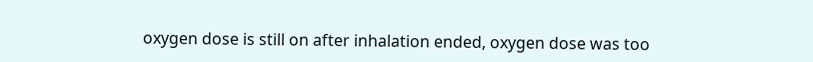oxygen dose is still on after inhalation ended, oxygen dose was too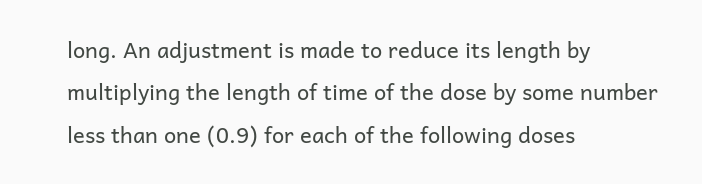long. An adjustment is made to reduce its length by multiplying the length of time of the dose by some number less than one (0.9) for each of the following doses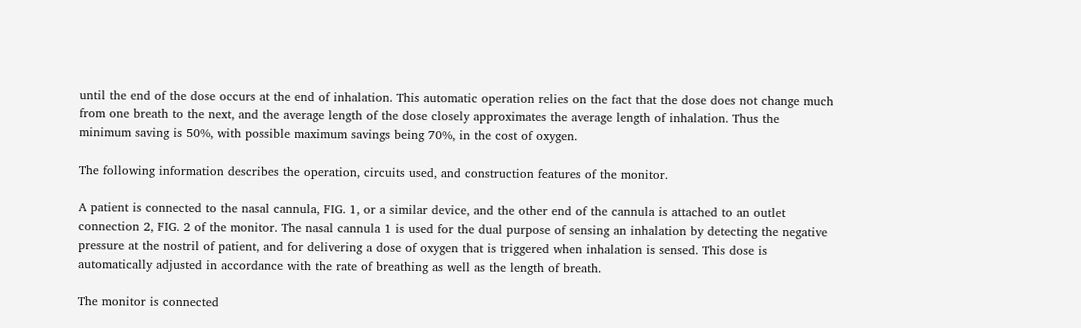until the end of the dose occurs at the end of inhalation. This automatic operation relies on the fact that the dose does not change much from one breath to the next, and the average length of the dose closely approximates the average length of inhalation. Thus the minimum saving is 50%, with possible maximum savings being 70%, in the cost of oxygen.

The following information describes the operation, circuits used, and construction features of the monitor.

A patient is connected to the nasal cannula, FIG. 1, or a similar device, and the other end of the cannula is attached to an outlet connection 2, FIG. 2 of the monitor. The nasal cannula 1 is used for the dual purpose of sensing an inhalation by detecting the negative pressure at the nostril of patient, and for delivering a dose of oxygen that is triggered when inhalation is sensed. This dose is automatically adjusted in accordance with the rate of breathing as well as the length of breath.

The monitor is connected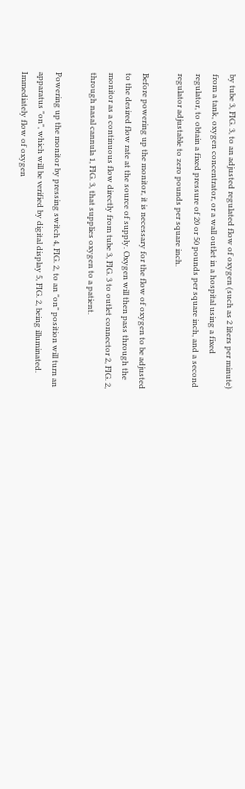by tube 3, FIG. 3, to an adjusted regulated flow of oxygen (such as 2 liters per minute) from a tank, oxygen concentrator, or a wall outlet in a hospital using a fixed regulator, to obtain a fixed pressure of 20 or 50 pounds per square inch, and a second regulator adjustable to zero pounds per square inch.

Before powering up the monitor, it is necessary for the flow of oxygen to be adjusted to the desired flow rate at the source of supply. Oxygen will then pass through the monitor as a continuous flow directly from tube 3, FIG. 3 to outlet connector 2, FIG. 2, through nasal cannula 1, FIG. 3, that supplies oxygen to a patient.

Powering up the monitor by pressing switch 4, FIG. 2, to an "on" position will turn an apparatus "on", which will be verified by digital display 5, FIG. 2, being illuminated. Immediately flow of oxygen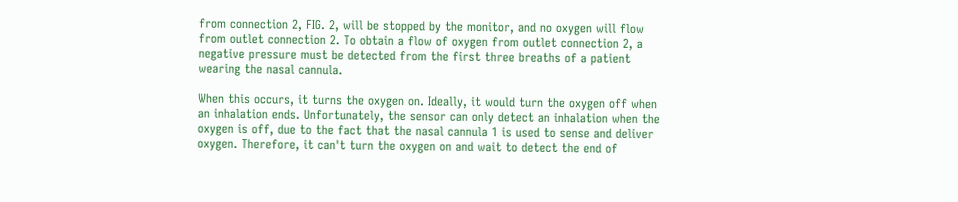from connection 2, FIG. 2, will be stopped by the monitor, and no oxygen will flow from outlet connection 2. To obtain a flow of oxygen from outlet connection 2, a negative pressure must be detected from the first three breaths of a patient wearing the nasal cannula.

When this occurs, it turns the oxygen on. Ideally, it would turn the oxygen off when an inhalation ends. Unfortunately, the sensor can only detect an inhalation when the oxygen is off, due to the fact that the nasal cannula 1 is used to sense and deliver oxygen. Therefore, it can't turn the oxygen on and wait to detect the end of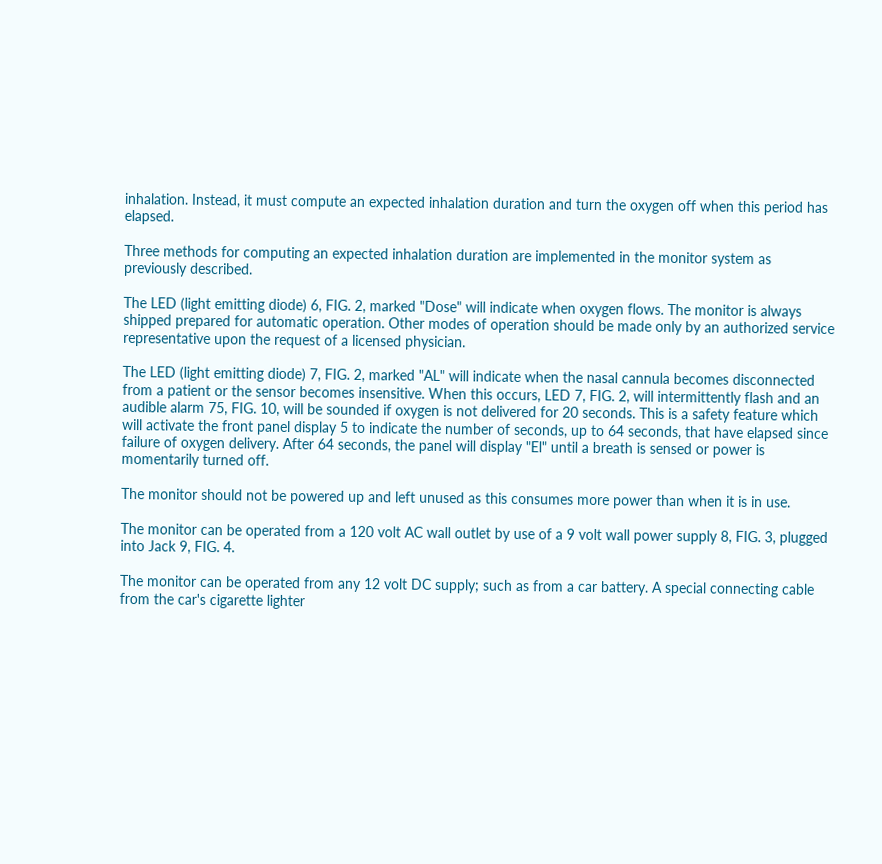inhalation. Instead, it must compute an expected inhalation duration and turn the oxygen off when this period has elapsed.

Three methods for computing an expected inhalation duration are implemented in the monitor system as previously described.

The LED (light emitting diode) 6, FIG. 2, marked "Dose" will indicate when oxygen flows. The monitor is always shipped prepared for automatic operation. Other modes of operation should be made only by an authorized service representative upon the request of a licensed physician.

The LED (light emitting diode) 7, FIG. 2, marked "AL" will indicate when the nasal cannula becomes disconnected from a patient or the sensor becomes insensitive. When this occurs, LED 7, FIG. 2, will intermittently flash and an audible alarm 75, FIG. 10, will be sounded if oxygen is not delivered for 20 seconds. This is a safety feature which will activate the front panel display 5 to indicate the number of seconds, up to 64 seconds, that have elapsed since failure of oxygen delivery. After 64 seconds, the panel will display "El" until a breath is sensed or power is momentarily turned off.

The monitor should not be powered up and left unused as this consumes more power than when it is in use.

The monitor can be operated from a 120 volt AC wall outlet by use of a 9 volt wall power supply 8, FIG. 3, plugged into Jack 9, FIG. 4.

The monitor can be operated from any 12 volt DC supply; such as from a car battery. A special connecting cable from the car's cigarette lighter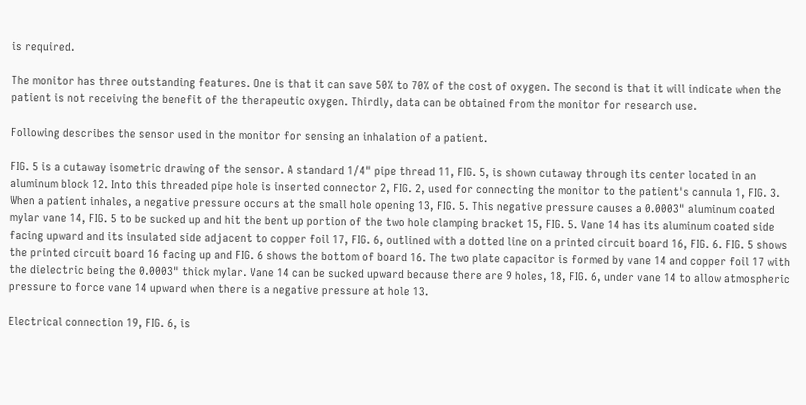is required.

The monitor has three outstanding features. One is that it can save 50% to 70% of the cost of oxygen. The second is that it will indicate when the patient is not receiving the benefit of the therapeutic oxygen. Thirdly, data can be obtained from the monitor for research use.

Following describes the sensor used in the monitor for sensing an inhalation of a patient.

FIG. 5 is a cutaway isometric drawing of the sensor. A standard 1/4" pipe thread 11, FIG. 5, is shown cutaway through its center located in an aluminum block 12. Into this threaded pipe hole is inserted connector 2, FIG. 2, used for connecting the monitor to the patient's cannula 1, FIG. 3. When a patient inhales, a negative pressure occurs at the small hole opening 13, FIG. 5. This negative pressure causes a 0.0003" aluminum coated mylar vane 14, FIG. 5 to be sucked up and hit the bent up portion of the two hole clamping bracket 15, FIG. 5. Vane 14 has its aluminum coated side facing upward and its insulated side adjacent to copper foil 17, FIG. 6, outlined with a dotted line on a printed circuit board 16, FIG. 6. FIG. 5 shows the printed circuit board 16 facing up and FIG. 6 shows the bottom of board 16. The two plate capacitor is formed by vane 14 and copper foil 17 with the dielectric being the 0.0003" thick mylar. Vane 14 can be sucked upward because there are 9 holes, 18, FIG. 6, under vane 14 to allow atmospheric pressure to force vane 14 upward when there is a negative pressure at hole 13.

Electrical connection 19, FIG. 6, is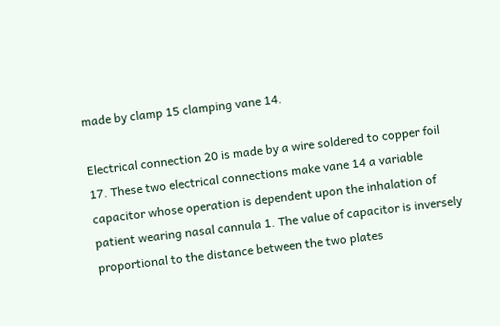made by clamp 15 clamping vane 14.

Electrical connection 20 is made by a wire soldered to copper foil 17. These two electrical connections make vane 14 a variable capacitor whose operation is dependent upon the inhalation of patient wearing nasal cannula 1. The value of capacitor is inversely proportional to the distance between the two plates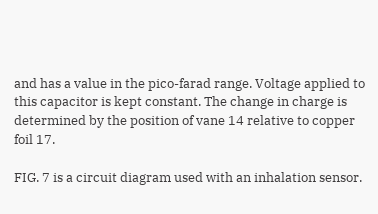and has a value in the pico-farad range. Voltage applied to this capacitor is kept constant. The change in charge is determined by the position of vane 14 relative to copper foil 17.

FIG. 7 is a circuit diagram used with an inhalation sensor.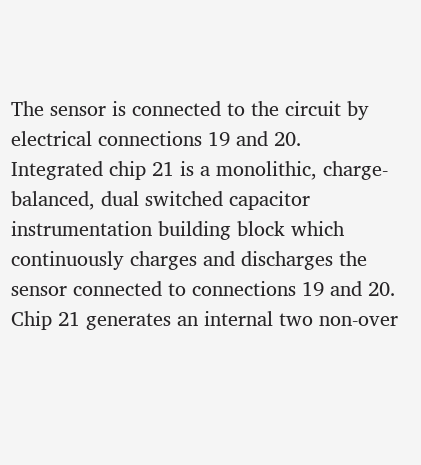The sensor is connected to the circuit by electrical connections 19 and 20. Integrated chip 21 is a monolithic, charge-balanced, dual switched capacitor instrumentation building block which continuously charges and discharges the sensor connected to connections 19 and 20. Chip 21 generates an internal two non-over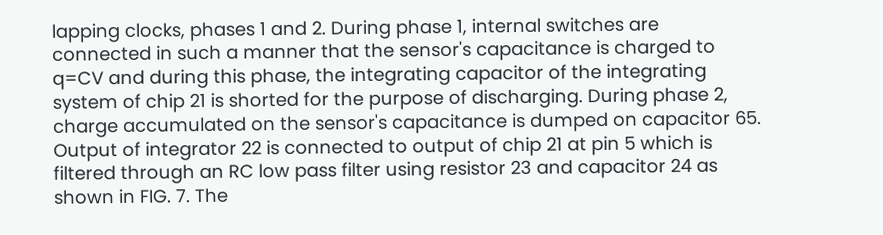lapping clocks, phases 1 and 2. During phase 1, internal switches are connected in such a manner that the sensor's capacitance is charged to q=CV and during this phase, the integrating capacitor of the integrating system of chip 21 is shorted for the purpose of discharging. During phase 2, charge accumulated on the sensor's capacitance is dumped on capacitor 65. Output of integrator 22 is connected to output of chip 21 at pin 5 which is filtered through an RC low pass filter using resistor 23 and capacitor 24 as shown in FIG. 7. The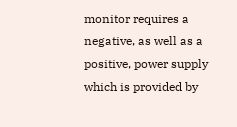monitor requires a negative, as well as a positive, power supply which is provided by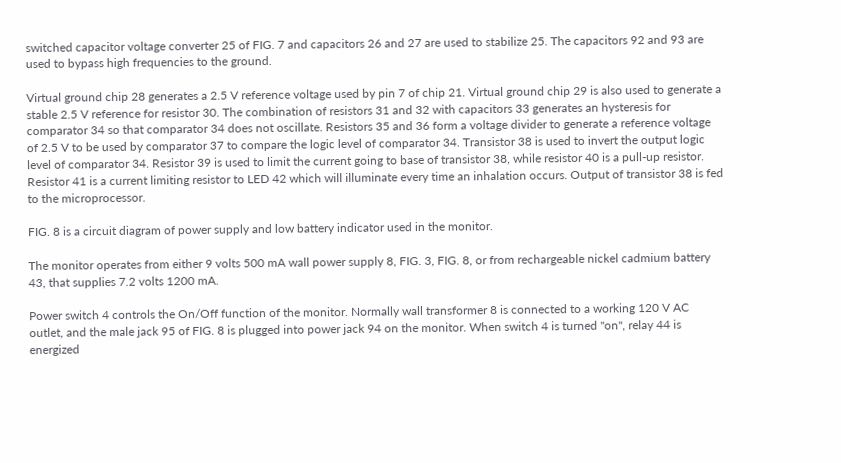switched capacitor voltage converter 25 of FIG. 7 and capacitors 26 and 27 are used to stabilize 25. The capacitors 92 and 93 are used to bypass high frequencies to the ground.

Virtual ground chip 28 generates a 2.5 V reference voltage used by pin 7 of chip 21. Virtual ground chip 29 is also used to generate a stable 2.5 V reference for resistor 30. The combination of resistors 31 and 32 with capacitors 33 generates an hysteresis for comparator 34 so that comparator 34 does not oscillate. Resistors 35 and 36 form a voltage divider to generate a reference voltage of 2.5 V to be used by comparator 37 to compare the logic level of comparator 34. Transistor 38 is used to invert the output logic level of comparator 34. Resistor 39 is used to limit the current going to base of transistor 38, while resistor 40 is a pull-up resistor. Resistor 41 is a current limiting resistor to LED 42 which will illuminate every time an inhalation occurs. Output of transistor 38 is fed to the microprocessor.

FIG. 8 is a circuit diagram of power supply and low battery indicator used in the monitor.

The monitor operates from either 9 volts 500 mA wall power supply 8, FIG. 3, FIG. 8, or from rechargeable nickel cadmium battery 43, that supplies 7.2 volts 1200 mA.

Power switch 4 controls the On/Off function of the monitor. Normally wall transformer 8 is connected to a working 120 V AC outlet, and the male jack 95 of FIG. 8 is plugged into power jack 94 on the monitor. When switch 4 is turned "on", relay 44 is energized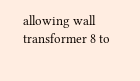allowing wall transformer 8 to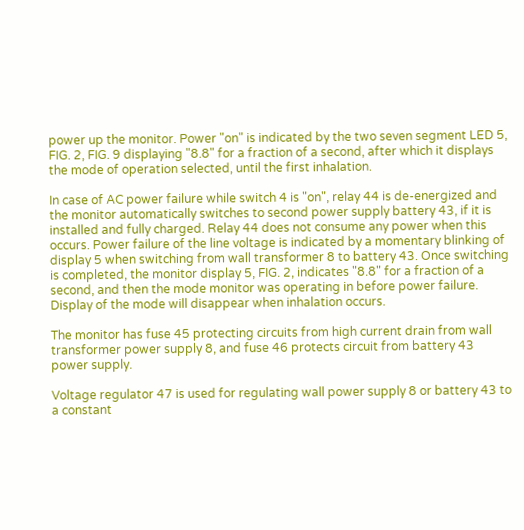power up the monitor. Power "on" is indicated by the two seven segment LED 5, FIG. 2, FIG. 9 displaying "8.8" for a fraction of a second, after which it displays the mode of operation selected, until the first inhalation.

In case of AC power failure while switch 4 is "on", relay 44 is de-energized and the monitor automatically switches to second power supply battery 43, if it is installed and fully charged. Relay 44 does not consume any power when this occurs. Power failure of the line voltage is indicated by a momentary blinking of display 5 when switching from wall transformer 8 to battery 43. Once switching is completed, the monitor display 5, FIG. 2, indicates "8.8" for a fraction of a second, and then the mode monitor was operating in before power failure. Display of the mode will disappear when inhalation occurs.

The monitor has fuse 45 protecting circuits from high current drain from wall transformer power supply 8, and fuse 46 protects circuit from battery 43 power supply.

Voltage regulator 47 is used for regulating wall power supply 8 or battery 43 to a constant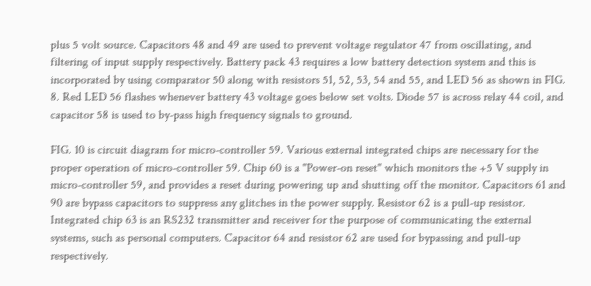plus 5 volt source. Capacitors 48 and 49 are used to prevent voltage regulator 47 from oscillating, and filtering of input supply respectively. Battery pack 43 requires a low battery detection system and this is incorporated by using comparator 50 along with resistors 51, 52, 53, 54 and 55, and LED 56 as shown in FIG. 8. Red LED 56 flashes whenever battery 43 voltage goes below set volts. Diode 57 is across relay 44 coil, and capacitor 58 is used to by-pass high frequency signals to ground.

FIG. 10 is circuit diagram for micro-controller 59. Various external integrated chips are necessary for the proper operation of micro-controller 59. Chip 60 is a "Power-on reset" which monitors the +5 V supply in micro-controller 59, and provides a reset during powering up and shutting off the monitor. Capacitors 61 and 90 are bypass capacitors to suppress any glitches in the power supply. Resistor 62 is a pull-up resistor. Integrated chip 63 is an RS232 transmitter and receiver for the purpose of communicating the external systems, such as personal computers. Capacitor 64 and resistor 62 are used for bypassing and pull-up respectively.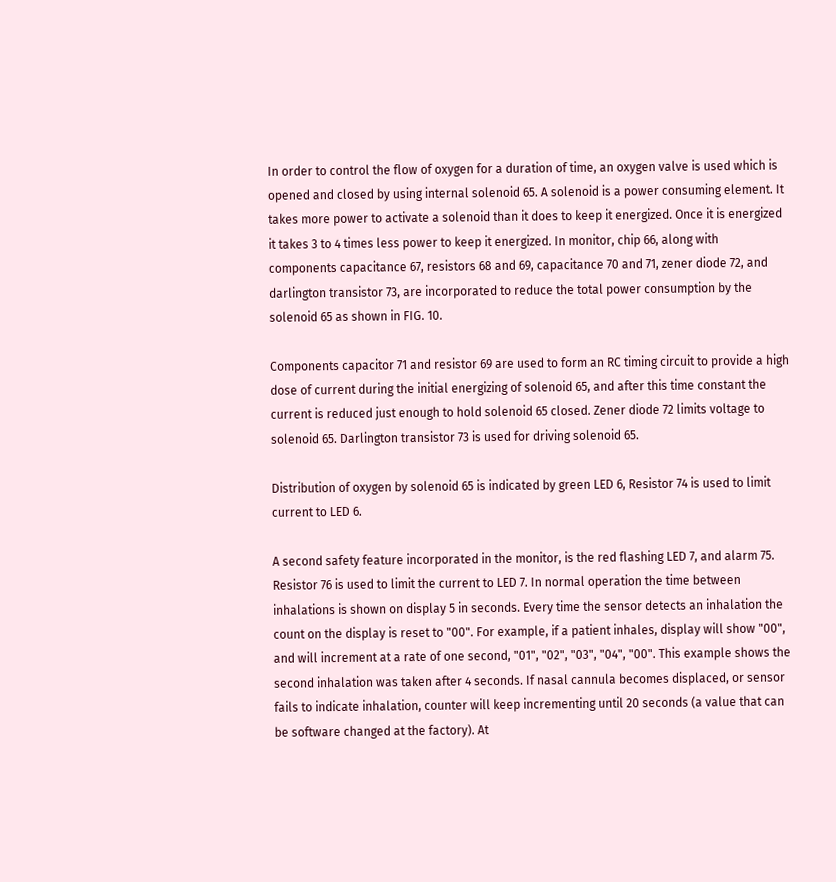In order to control the flow of oxygen for a duration of time, an oxygen valve is used which is opened and closed by using internal solenoid 65. A solenoid is a power consuming element. It takes more power to activate a solenoid than it does to keep it energized. Once it is energized it takes 3 to 4 times less power to keep it energized. In monitor, chip 66, along with components capacitance 67, resistors 68 and 69, capacitance 70 and 71, zener diode 72, and darlington transistor 73, are incorporated to reduce the total power consumption by the solenoid 65 as shown in FIG. 10.

Components capacitor 71 and resistor 69 are used to form an RC timing circuit to provide a high dose of current during the initial energizing of solenoid 65, and after this time constant the current is reduced just enough to hold solenoid 65 closed. Zener diode 72 limits voltage to solenoid 65. Darlington transistor 73 is used for driving solenoid 65.

Distribution of oxygen by solenoid 65 is indicated by green LED 6, Resistor 74 is used to limit current to LED 6.

A second safety feature incorporated in the monitor, is the red flashing LED 7, and alarm 75. Resistor 76 is used to limit the current to LED 7. In normal operation the time between inhalations is shown on display 5 in seconds. Every time the sensor detects an inhalation the count on the display is reset to "00". For example, if a patient inhales, display will show "00", and will increment at a rate of one second, "01", "02", "03", "04", "00". This example shows the second inhalation was taken after 4 seconds. If nasal cannula becomes displaced, or sensor fails to indicate inhalation, counter will keep incrementing until 20 seconds (a value that can be software changed at the factory). At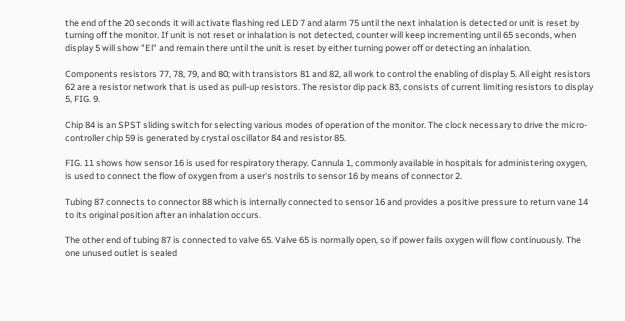the end of the 20 seconds it will activate flashing red LED 7 and alarm 75 until the next inhalation is detected or unit is reset by turning off the monitor. If unit is not reset or inhalation is not detected, counter will keep incrementing until 65 seconds, when display 5 will show "El" and remain there until the unit is reset by either turning power off or detecting an inhalation.

Components resistors 77, 78, 79, and 80; with transistors 81 and 82, all work to control the enabling of display 5. All eight resistors 62 are a resistor network that is used as pull-up resistors. The resistor dip pack 83, consists of current limiting resistors to display 5, FIG. 9.

Chip 84 is an SPST sliding switch for selecting various modes of operation of the monitor. The clock necessary to drive the micro-controller chip 59 is generated by crystal oscillator 84 and resistor 85.

FIG. 11 shows how sensor 16 is used for respiratory therapy. Cannula 1, commonly available in hospitals for administering oxygen, is used to connect the flow of oxygen from a user's nostrils to sensor 16 by means of connector 2.

Tubing 87 connects to connector 88 which is internally connected to sensor 16 and provides a positive pressure to return vane 14 to its original position after an inhalation occurs.

The other end of tubing 87 is connected to valve 65. Valve 65 is normally open, so if power fails oxygen will flow continuously. The one unused outlet is sealed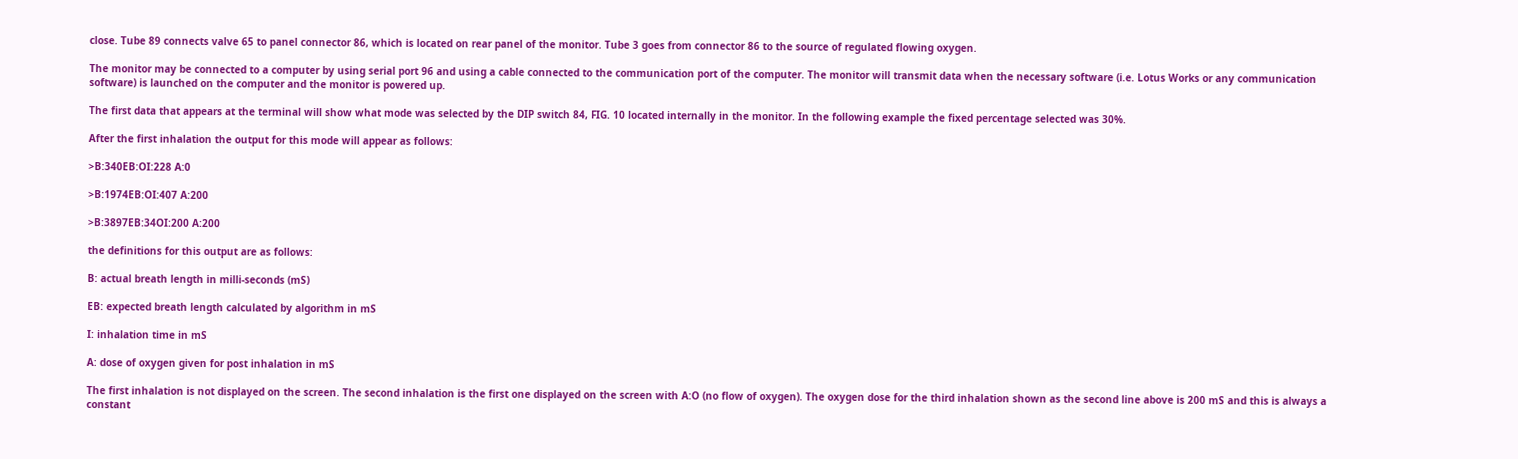close. Tube 89 connects valve 65 to panel connector 86, which is located on rear panel of the monitor. Tube 3 goes from connector 86 to the source of regulated flowing oxygen.

The monitor may be connected to a computer by using serial port 96 and using a cable connected to the communication port of the computer. The monitor will transmit data when the necessary software (i.e. Lotus Works or any communication software) is launched on the computer and the monitor is powered up.

The first data that appears at the terminal will show what mode was selected by the DIP switch 84, FIG. 10 located internally in the monitor. In the following example the fixed percentage selected was 30%.

After the first inhalation the output for this mode will appear as follows:

>B:340EB:OI:228 A:0

>B:1974EB:OI:407 A:200

>B:3897EB:34OI:200 A:200

the definitions for this output are as follows:

B: actual breath length in milli-seconds (mS)

EB: expected breath length calculated by algorithm in mS

I: inhalation time in mS

A: dose of oxygen given for post inhalation in mS

The first inhalation is not displayed on the screen. The second inhalation is the first one displayed on the screen with A:O (no flow of oxygen). The oxygen dose for the third inhalation shown as the second line above is 200 mS and this is always a constant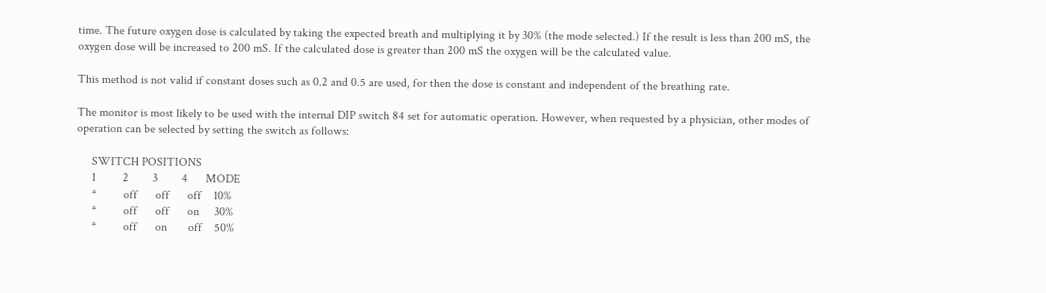time. The future oxygen dose is calculated by taking the expected breath and multiplying it by 30% (the mode selected.) If the result is less than 200 mS, the oxygen dose will be increased to 200 mS. If the calculated dose is greater than 200 mS the oxygen will be the calculated value.

This method is not valid if constant doses such as 0.2 and 0.5 are used, for then the dose is constant and independent of the breathing rate.

The monitor is most likely to be used with the internal DIP switch 84 set for automatic operation. However, when requested by a physician, other modes of operation can be selected by setting the switch as follows:

     SWITCH POSITIONS
     1         2        3        4      MODE
     *         off      off      off    10%
     *         off      off      on     30%
     *         off      on       off    50%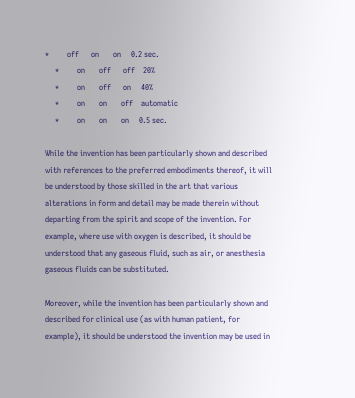*         off      on       on     0.2 sec.
     *         on       off      off    20%
     *         on       off      on     40%
     *         on       on       off    automatic
     *         on       on       on     0.5 sec.

While the invention has been particularly shown and described with references to the preferred embodiments thereof, it will be understood by those skilled in the art that various alterations in form and detail may be made therein without departing from the spirit and scope of the invention. For example, where use with oxygen is described, it should be understood that any gaseous fluid, such as air, or anesthesia gaseous fluids can be substituted.

Moreover, while the invention has been particularly shown and described for clinical use (as with human patient, for example), it should be understood the invention may be used in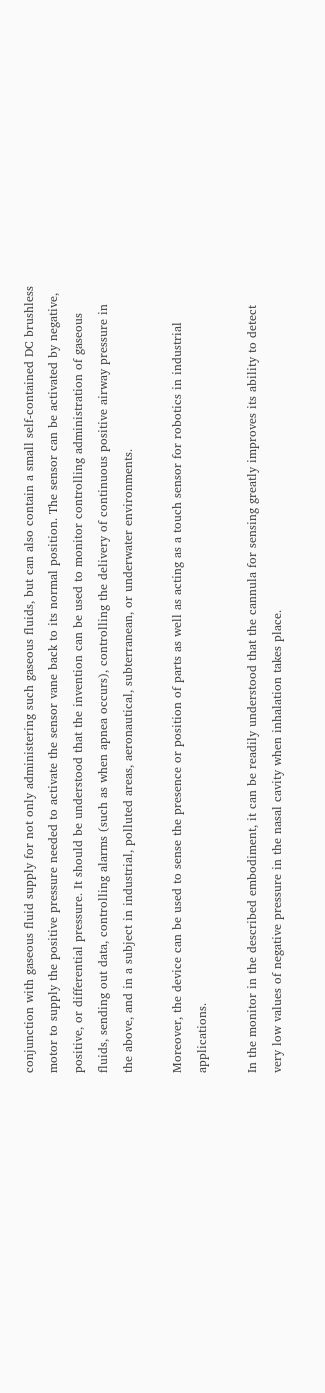conjunction with gaseous fluid supply for not only administering such gaseous fluids, but can also contain a small self-contained DC brushless motor to supply the positive pressure needed to activate the sensor vane back to its normal position. The sensor can be activated by negative, positive, or differential pressure. It should be understood that the invention can be used to monitor controlling administration of gaseous fluids, sending out data, controlling alarms (such as when apnea occurs), controlling the delivery of continuous positive airway pressure in the above, and in a subject in industrial, polluted areas, aeronautical, subterranean, or underwater environments.

Moreover, the device can be used to sense the presence or position of parts as well as acting as a touch sensor for robotics in industrial applications.

In the monitor in the described embodiment, it can be readily understood that the cannula for sensing greatly improves its ability to detect very low values of negative pressure in the nasal cavity when inhalation takes place.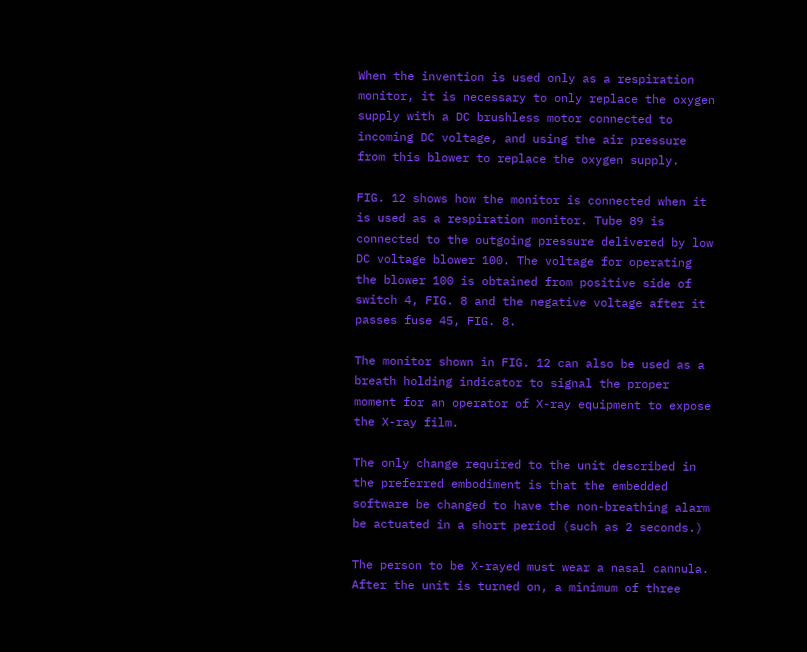When the invention is used only as a respiration monitor, it is necessary to only replace the oxygen supply with a DC brushless motor connected to incoming DC voltage, and using the air pressure from this blower to replace the oxygen supply.

FIG. 12 shows how the monitor is connected when it is used as a respiration monitor. Tube 89 is connected to the outgoing pressure delivered by low DC voltage blower 100. The voltage for operating the blower 100 is obtained from positive side of switch 4, FIG. 8 and the negative voltage after it passes fuse 45, FIG. 8.

The monitor shown in FIG. 12 can also be used as a breath holding indicator to signal the proper moment for an operator of X-ray equipment to expose the X-ray film.

The only change required to the unit described in the preferred embodiment is that the embedded software be changed to have the non-breathing alarm be actuated in a short period (such as 2 seconds.)

The person to be X-rayed must wear a nasal cannula. After the unit is turned on, a minimum of three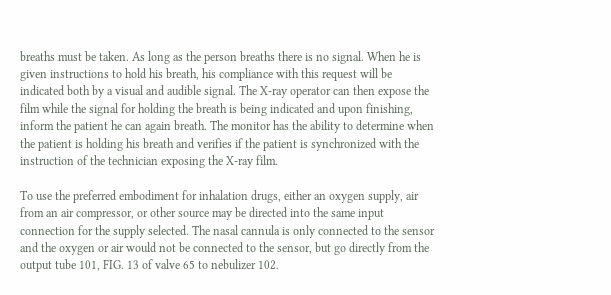breaths must be taken. As long as the person breaths there is no signal. When he is given instructions to hold his breath, his compliance with this request will be indicated both by a visual and audible signal. The X-ray operator can then expose the film while the signal for holding the breath is being indicated and upon finishing, inform the patient he can again breath. The monitor has the ability to determine when the patient is holding his breath and verifies if the patient is synchronized with the instruction of the technician exposing the X-ray film.

To use the preferred embodiment for inhalation drugs, either an oxygen supply, air from an air compressor, or other source may be directed into the same input connection for the supply selected. The nasal cannula is only connected to the sensor and the oxygen or air would not be connected to the sensor, but go directly from the output tube 101, FIG. 13 of valve 65 to nebulizer 102.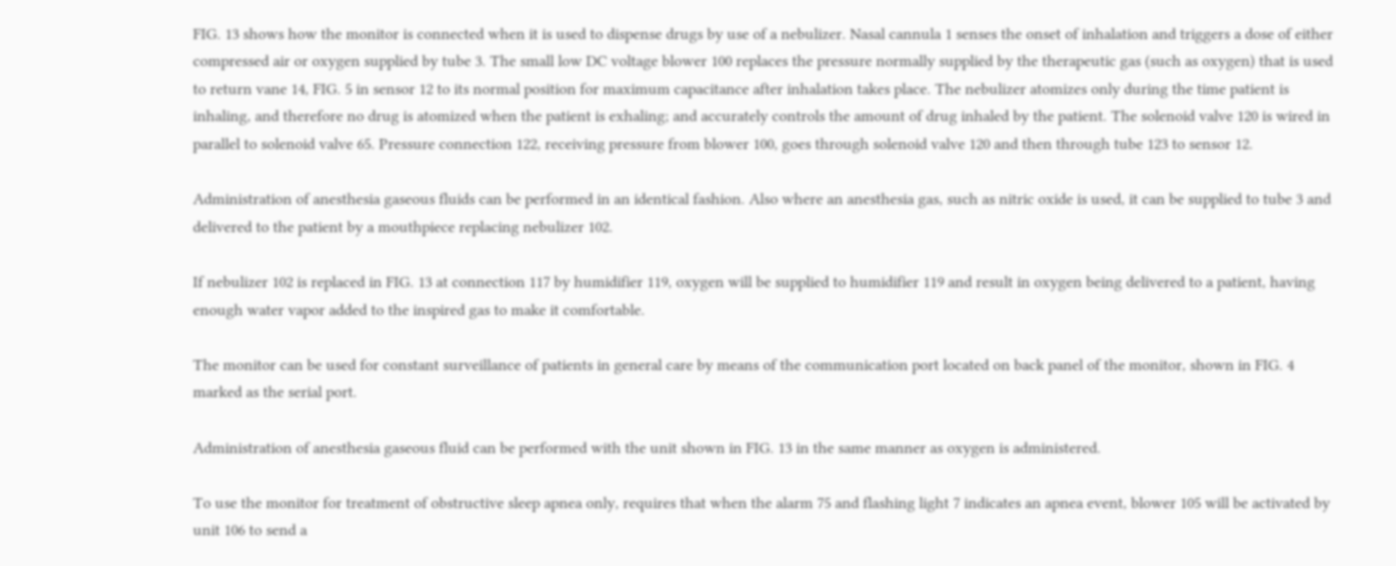FIG. 13 shows how the monitor is connected when it is used to dispense drugs by use of a nebulizer. Nasal cannula 1 senses the onset of inhalation and triggers a dose of either compressed air or oxygen supplied by tube 3. The small low DC voltage blower 100 replaces the pressure normally supplied by the therapeutic gas (such as oxygen) that is used to return vane 14, FIG. 5 in sensor 12 to its normal position for maximum capacitance after inhalation takes place. The nebulizer atomizes only during the time patient is inhaling, and therefore no drug is atomized when the patient is exhaling; and accurately controls the amount of drug inhaled by the patient. The solenoid valve 120 is wired in parallel to solenoid valve 65. Pressure connection 122, receiving pressure from blower 100, goes through solenoid valve 120 and then through tube 123 to sensor 12.

Administration of anesthesia gaseous fluids can be performed in an identical fashion. Also where an anesthesia gas, such as nitric oxide is used, it can be supplied to tube 3 and delivered to the patient by a mouthpiece replacing nebulizer 102.

If nebulizer 102 is replaced in FIG. 13 at connection 117 by humidifier 119, oxygen will be supplied to humidifier 119 and result in oxygen being delivered to a patient, having enough water vapor added to the inspired gas to make it comfortable.

The monitor can be used for constant surveillance of patients in general care by means of the communication port located on back panel of the monitor, shown in FIG. 4 marked as the serial port.

Administration of anesthesia gaseous fluid can be performed with the unit shown in FIG. 13 in the same manner as oxygen is administered.

To use the monitor for treatment of obstructive sleep apnea only, requires that when the alarm 75 and flashing light 7 indicates an apnea event, blower 105 will be activated by unit 106 to send a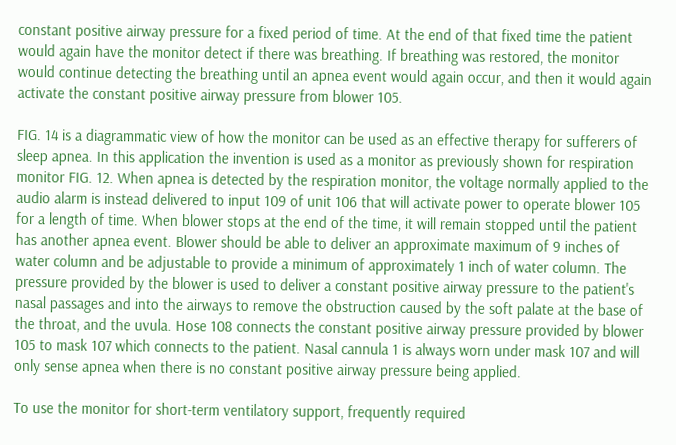constant positive airway pressure for a fixed period of time. At the end of that fixed time the patient would again have the monitor detect if there was breathing. If breathing was restored, the monitor would continue detecting the breathing until an apnea event would again occur, and then it would again activate the constant positive airway pressure from blower 105.

FIG. 14 is a diagrammatic view of how the monitor can be used as an effective therapy for sufferers of sleep apnea. In this application the invention is used as a monitor as previously shown for respiration monitor FIG. 12. When apnea is detected by the respiration monitor, the voltage normally applied to the audio alarm is instead delivered to input 109 of unit 106 that will activate power to operate blower 105 for a length of time. When blower stops at the end of the time, it will remain stopped until the patient has another apnea event. Blower should be able to deliver an approximate maximum of 9 inches of water column and be adjustable to provide a minimum of approximately 1 inch of water column. The pressure provided by the blower is used to deliver a constant positive airway pressure to the patient's nasal passages and into the airways to remove the obstruction caused by the soft palate at the base of the throat, and the uvula. Hose 108 connects the constant positive airway pressure provided by blower 105 to mask 107 which connects to the patient. Nasal cannula 1 is always worn under mask 107 and will only sense apnea when there is no constant positive airway pressure being applied.

To use the monitor for short-term ventilatory support, frequently required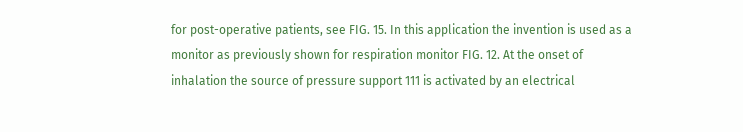for post-operative patients, see FIG. 15. In this application the invention is used as a monitor as previously shown for respiration monitor FIG. 12. At the onset of inhalation the source of pressure support 111 is activated by an electrical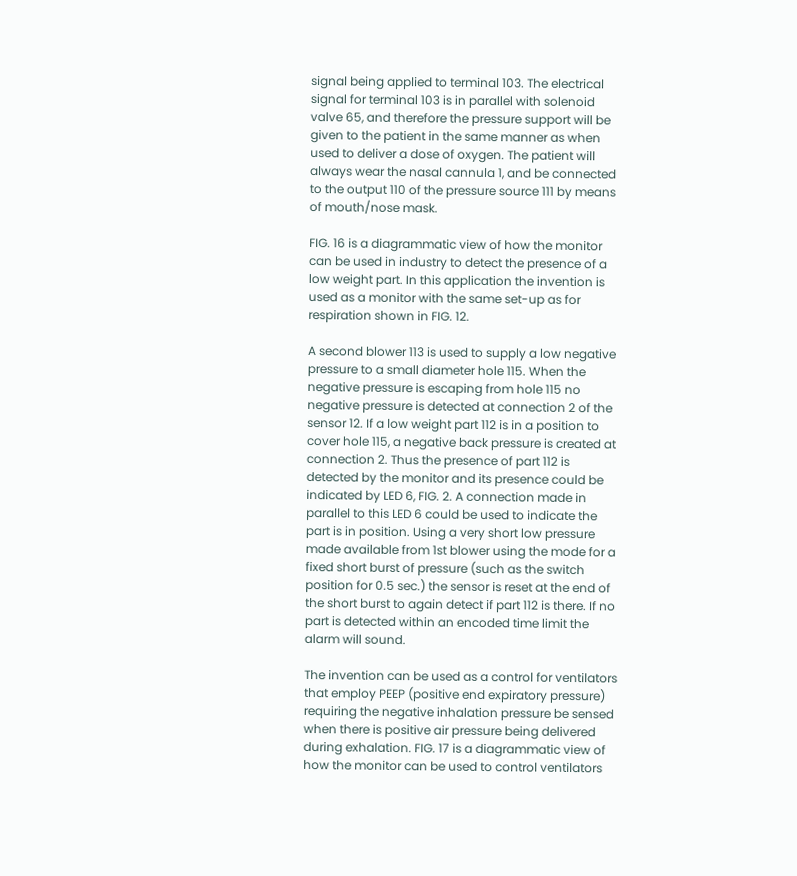signal being applied to terminal 103. The electrical signal for terminal 103 is in parallel with solenoid valve 65, and therefore the pressure support will be given to the patient in the same manner as when used to deliver a dose of oxygen. The patient will always wear the nasal cannula 1, and be connected to the output 110 of the pressure source 111 by means of mouth/nose mask.

FIG. 16 is a diagrammatic view of how the monitor can be used in industry to detect the presence of a low weight part. In this application the invention is used as a monitor with the same set-up as for respiration shown in FIG. 12.

A second blower 113 is used to supply a low negative pressure to a small diameter hole 115. When the negative pressure is escaping from hole 115 no negative pressure is detected at connection 2 of the sensor 12. If a low weight part 112 is in a position to cover hole 115, a negative back pressure is created at connection 2. Thus the presence of part 112 is detected by the monitor and its presence could be indicated by LED 6, FIG. 2. A connection made in parallel to this LED 6 could be used to indicate the part is in position. Using a very short low pressure made available from 1st blower using the mode for a fixed short burst of pressure (such as the switch position for 0.5 sec.) the sensor is reset at the end of the short burst to again detect if part 112 is there. If no part is detected within an encoded time limit the alarm will sound.

The invention can be used as a control for ventilators that employ PEEP (positive end expiratory pressure) requiring the negative inhalation pressure be sensed when there is positive air pressure being delivered during exhalation. FIG. 17 is a diagrammatic view of how the monitor can be used to control ventilators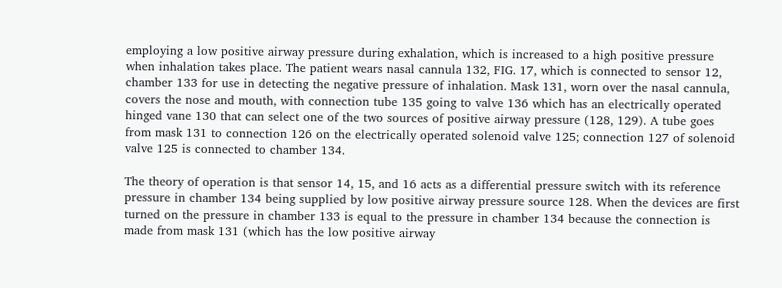employing a low positive airway pressure during exhalation, which is increased to a high positive pressure when inhalation takes place. The patient wears nasal cannula 132, FIG. 17, which is connected to sensor 12, chamber 133 for use in detecting the negative pressure of inhalation. Mask 131, worn over the nasal cannula, covers the nose and mouth, with connection tube 135 going to valve 136 which has an electrically operated hinged vane 130 that can select one of the two sources of positive airway pressure (128, 129). A tube goes from mask 131 to connection 126 on the electrically operated solenoid valve 125; connection 127 of solenoid valve 125 is connected to chamber 134.

The theory of operation is that sensor 14, 15, and 16 acts as a differential pressure switch with its reference pressure in chamber 134 being supplied by low positive airway pressure source 128. When the devices are first turned on the pressure in chamber 133 is equal to the pressure in chamber 134 because the connection is made from mask 131 (which has the low positive airway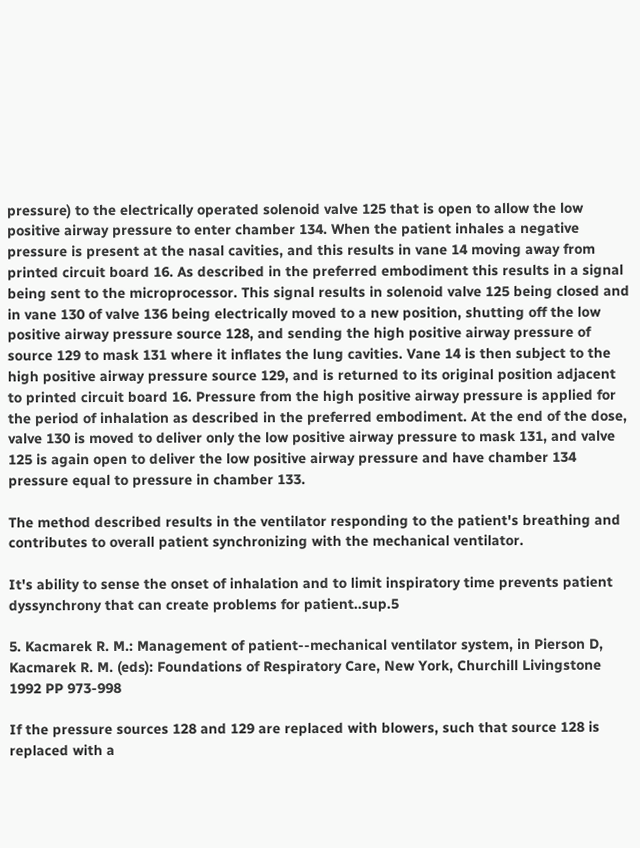pressure) to the electrically operated solenoid valve 125 that is open to allow the low positive airway pressure to enter chamber 134. When the patient inhales a negative pressure is present at the nasal cavities, and this results in vane 14 moving away from printed circuit board 16. As described in the preferred embodiment this results in a signal being sent to the microprocessor. This signal results in solenoid valve 125 being closed and in vane 130 of valve 136 being electrically moved to a new position, shutting off the low positive airway pressure source 128, and sending the high positive airway pressure of source 129 to mask 131 where it inflates the lung cavities. Vane 14 is then subject to the high positive airway pressure source 129, and is returned to its original position adjacent to printed circuit board 16. Pressure from the high positive airway pressure is applied for the period of inhalation as described in the preferred embodiment. At the end of the dose, valve 130 is moved to deliver only the low positive airway pressure to mask 131, and valve 125 is again open to deliver the low positive airway pressure and have chamber 134 pressure equal to pressure in chamber 133.

The method described results in the ventilator responding to the patient's breathing and contributes to overall patient synchronizing with the mechanical ventilator.

It's ability to sense the onset of inhalation and to limit inspiratory time prevents patient dyssynchrony that can create problems for patient..sup.5

5. Kacmarek R. M.: Management of patient--mechanical ventilator system, in Pierson D, Kacmarek R. M. (eds): Foundations of Respiratory Care, New York, Churchill Livingstone 1992 PP 973-998

If the pressure sources 128 and 129 are replaced with blowers, such that source 128 is replaced with a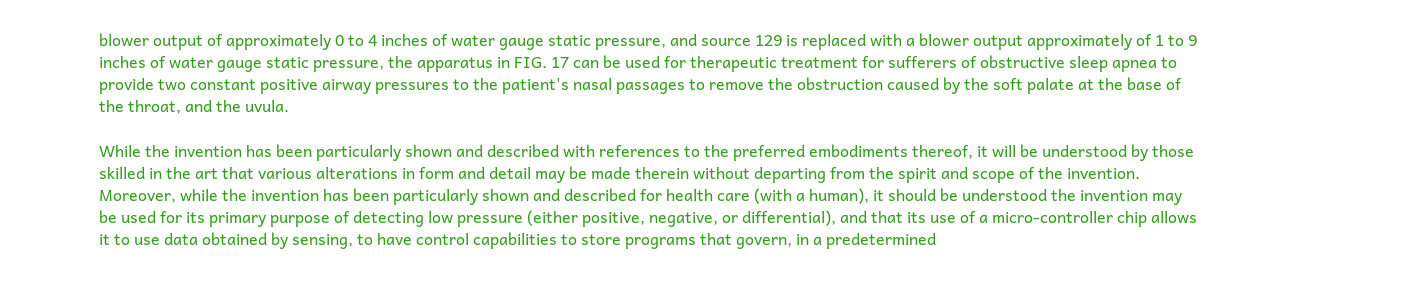blower output of approximately 0 to 4 inches of water gauge static pressure, and source 129 is replaced with a blower output approximately of 1 to 9 inches of water gauge static pressure, the apparatus in FIG. 17 can be used for therapeutic treatment for sufferers of obstructive sleep apnea to provide two constant positive airway pressures to the patient's nasal passages to remove the obstruction caused by the soft palate at the base of the throat, and the uvula.

While the invention has been particularly shown and described with references to the preferred embodiments thereof, it will be understood by those skilled in the art that various alterations in form and detail may be made therein without departing from the spirit and scope of the invention. Moreover, while the invention has been particularly shown and described for health care (with a human), it should be understood the invention may be used for its primary purpose of detecting low pressure (either positive, negative, or differential), and that its use of a micro-controller chip allows it to use data obtained by sensing, to have control capabilities to store programs that govern, in a predetermined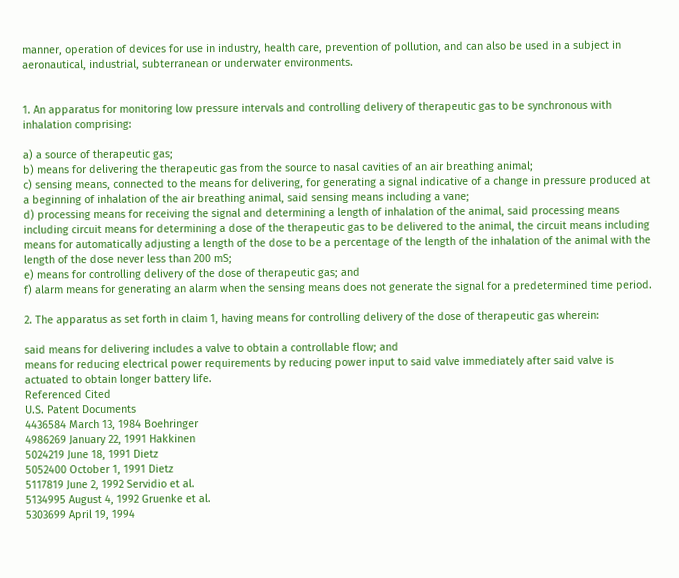manner, operation of devices for use in industry, health care, prevention of pollution, and can also be used in a subject in aeronautical, industrial, subterranean or underwater environments.


1. An apparatus for monitoring low pressure intervals and controlling delivery of therapeutic gas to be synchronous with inhalation comprising:

a) a source of therapeutic gas;
b) means for delivering the therapeutic gas from the source to nasal cavities of an air breathing animal;
c) sensing means, connected to the means for delivering, for generating a signal indicative of a change in pressure produced at a beginning of inhalation of the air breathing animal, said sensing means including a vane;
d) processing means for receiving the signal and determining a length of inhalation of the animal, said processing means including circuit means for determining a dose of the therapeutic gas to be delivered to the animal, the circuit means including means for automatically adjusting a length of the dose to be a percentage of the length of the inhalation of the animal with the length of the dose never less than 200 mS;
e) means for controlling delivery of the dose of therapeutic gas; and
f) alarm means for generating an alarm when the sensing means does not generate the signal for a predetermined time period.

2. The apparatus as set forth in claim 1, having means for controlling delivery of the dose of therapeutic gas wherein:

said means for delivering includes a valve to obtain a controllable flow; and
means for reducing electrical power requirements by reducing power input to said valve immediately after said valve is actuated to obtain longer battery life.
Referenced Cited
U.S. Patent Documents
4436584 March 13, 1984 Boehringer
4986269 January 22, 1991 Hakkinen
5024219 June 18, 1991 Dietz
5052400 October 1, 1991 Dietz
5117819 June 2, 1992 Servidio et al.
5134995 August 4, 1992 Gruenke et al.
5303699 April 19, 1994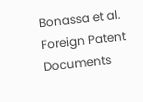Bonassa et al.
Foreign Patent Documents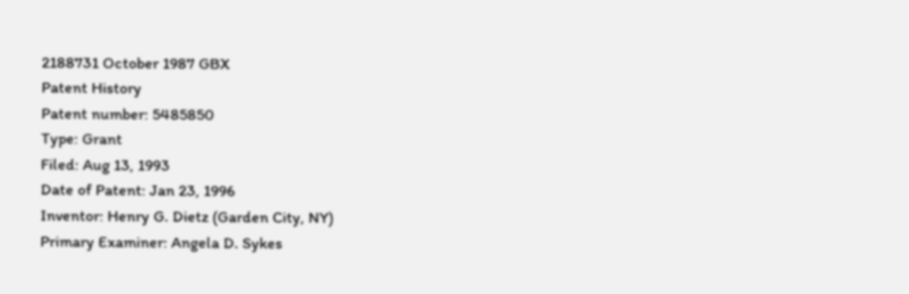2188731 October 1987 GBX
Patent History
Patent number: 5485850
Type: Grant
Filed: Aug 13, 1993
Date of Patent: Jan 23, 1996
Inventor: Henry G. Dietz (Garden City, NY)
Primary Examiner: Angela D. Sykes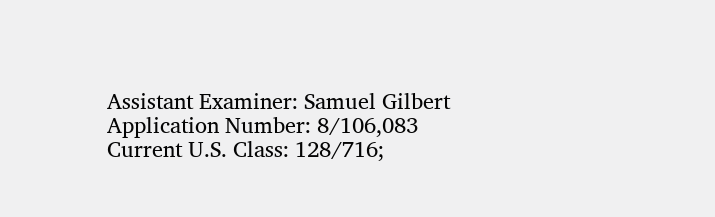Assistant Examiner: Samuel Gilbert
Application Number: 8/106,083
Current U.S. Class: 128/716;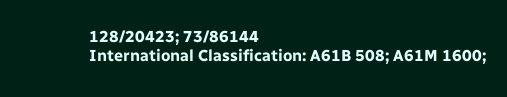128/20423; 73/86144
International Classification: A61B 508; A61M 1600;